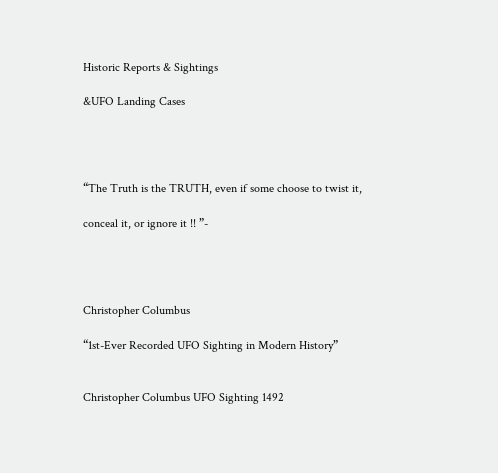Historic Reports & Sightings

&UFO Landing Cases




“The Truth is the TRUTH, even if some choose to twist it,

conceal it, or ignore it !! ”-




Christopher Columbus

“1st-Ever Recorded UFO Sighting in Modern History”


Christopher Columbus UFO Sighting 1492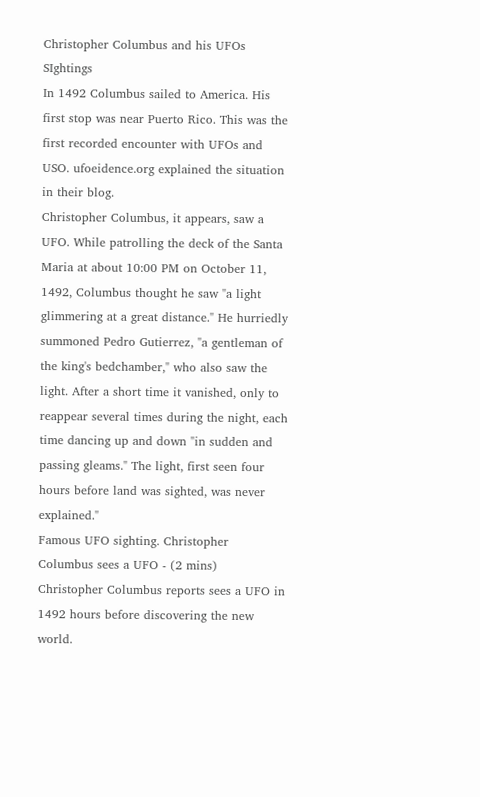Christopher Columbus and his UFOs SIghtings
In 1492 Columbus sailed to America. His first stop was near Puerto Rico. This was the first recorded encounter with UFOs and USO. ufoeidence.org explained the situation in their blog.
Christopher Columbus, it appears, saw a UFO. While patrolling the deck of the Santa Maria at about 10:00 PM on October 11, 1492, Columbus thought he saw "a light glimmering at a great distance." He hurriedly summoned Pedro Gutierrez, "a gentleman of the king's bedchamber," who also saw the light. After a short time it vanished, only to reappear several times during the night, each time dancing up and down "in sudden and passing gleams." The light, first seen four hours before land was sighted, was never explained."
Famous UFO sighting. Christopher Columbus sees a UFO - (2 mins)
Christopher Columbus reports sees a UFO in 1492 hours before discovering the new world.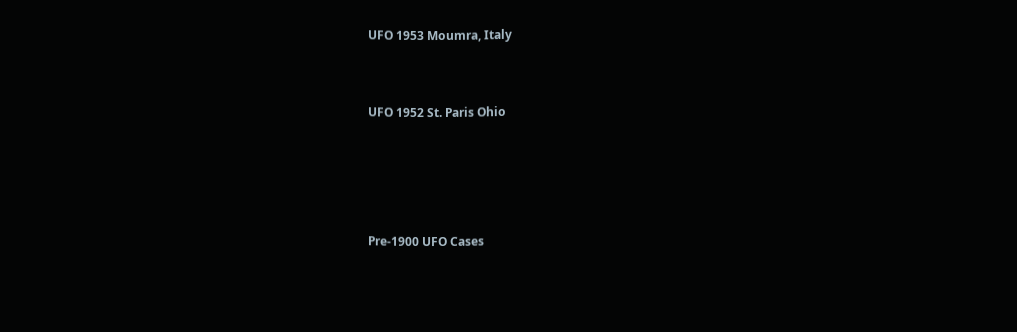UFO 1953 Moumra, Italy


UFO 1952 St. Paris Ohio




Pre-1900 UFO Cases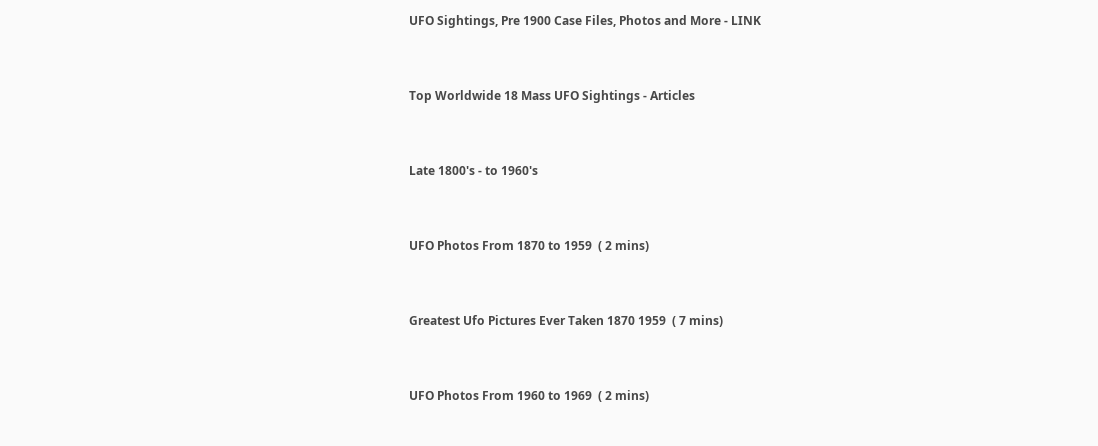UFO Sightings, Pre 1900 Case Files, Photos and More - LINK




Top Worldwide 18 Mass UFO Sightings - Articles




Late 1800's - to 1960's




UFO Photos From 1870 to 1959  ( 2 mins)




Greatest Ufo Pictures Ever Taken 1870 1959  ( 7 mins)




UFO Photos From 1960 to 1969  ( 2 mins)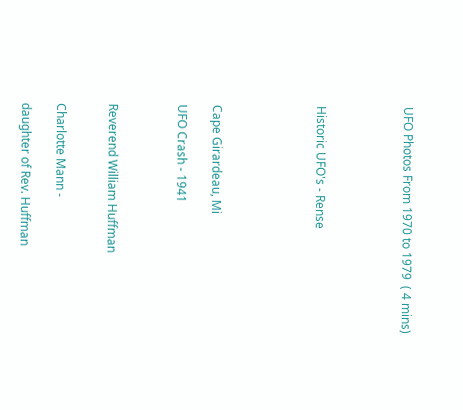UFO Photos From 1970 to 1979  ( 4 mins)




Historic UFO's - Rense





Cape Girardeau, Mi

UFO Crash - 1941



Reverend William Huffman


Charlotte Mann -

daughter of Rev. Huffman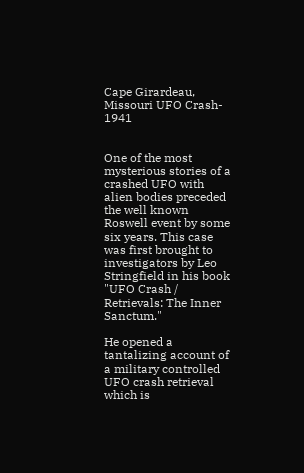Cape Girardeau, Missouri UFO Crash- 1941


One of the most mysterious stories of a crashed UFO with alien bodies preceded the well known Roswell event by some six years. This case was first brought to investigators by Leo Stringfield in his book "UFO Crash / Retrievals: The Inner Sanctum."

He opened a tantalizing account of a military controlled UFO crash retrieval which is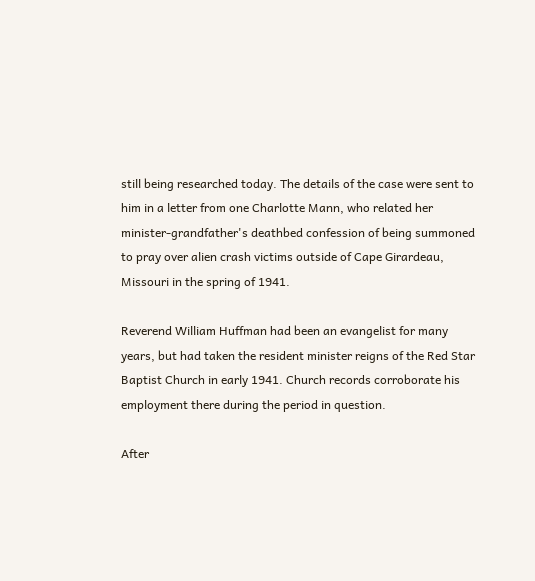still being researched today. The details of the case were sent to him in a letter from one Charlotte Mann, who related her minister-grandfather's deathbed confession of being summoned to pray over alien crash victims outside of Cape Girardeau, Missouri in the spring of 1941.

Reverend William Huffman had been an evangelist for many years, but had taken the resident minister reigns of the Red Star Baptist Church in early 1941. Church records corroborate his employment there during the period in question.

After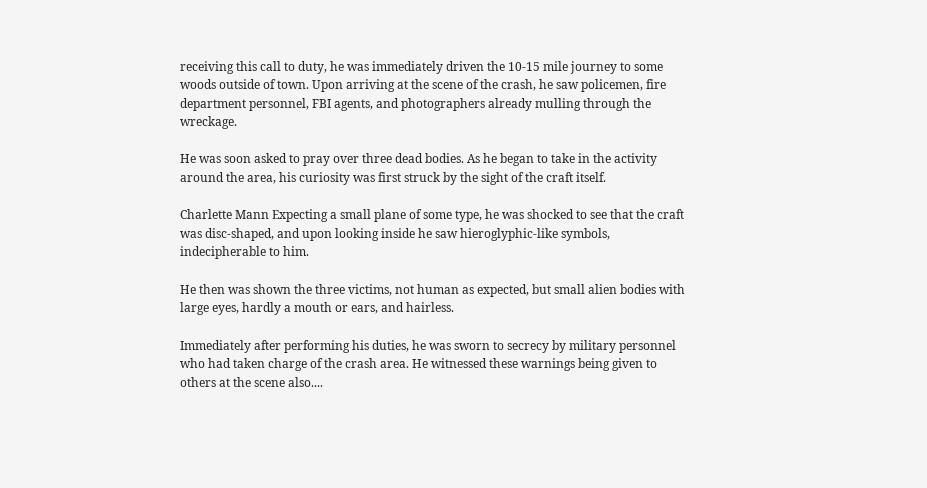receiving this call to duty, he was immediately driven the 10-15 mile journey to some woods outside of town. Upon arriving at the scene of the crash, he saw policemen, fire department personnel, FBI agents, and photographers already mulling through the wreckage.

He was soon asked to pray over three dead bodies. As he began to take in the activity around the area, his curiosity was first struck by the sight of the craft itself.

Charlette Mann Expecting a small plane of some type, he was shocked to see that the craft was disc-shaped, and upon looking inside he saw hieroglyphic-like symbols, indecipherable to him.

He then was shown the three victims, not human as expected, but small alien bodies with large eyes, hardly a mouth or ears, and hairless.

Immediately after performing his duties, he was sworn to secrecy by military personnel who had taken charge of the crash area. He witnessed these warnings being given to others at the scene also....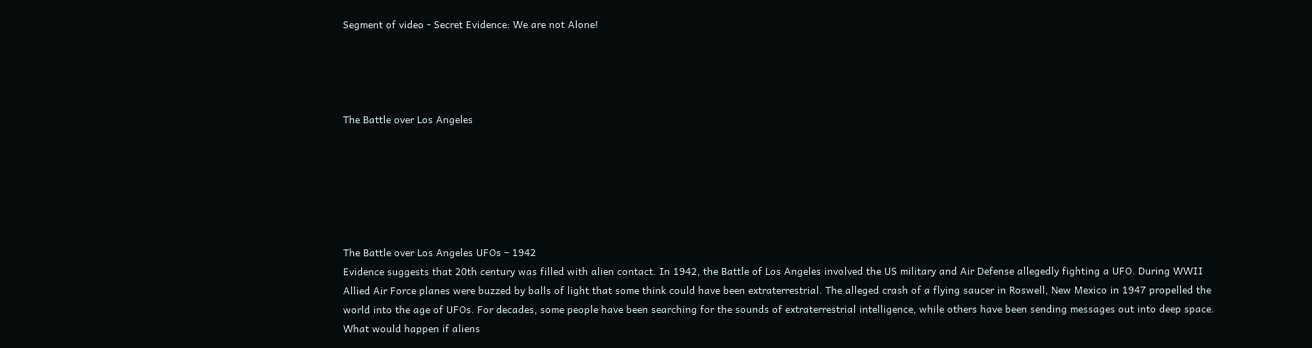Segment of video - Secret Evidence: We are not Alone!




The Battle over Los Angeles






The Battle over Los Angeles UFOs – 1942
Evidence suggests that 20th century was filled with alien contact. In 1942, the Battle of Los Angeles involved the US military and Air Defense allegedly fighting a UFO. During WWII Allied Air Force planes were buzzed by balls of light that some think could have been extraterrestrial. The alleged crash of a flying saucer in Roswell, New Mexico in 1947 propelled the world into the age of UFOs. For decades, some people have been searching for the sounds of extraterrestrial intelligence, while others have been sending messages out into deep space. What would happen if aliens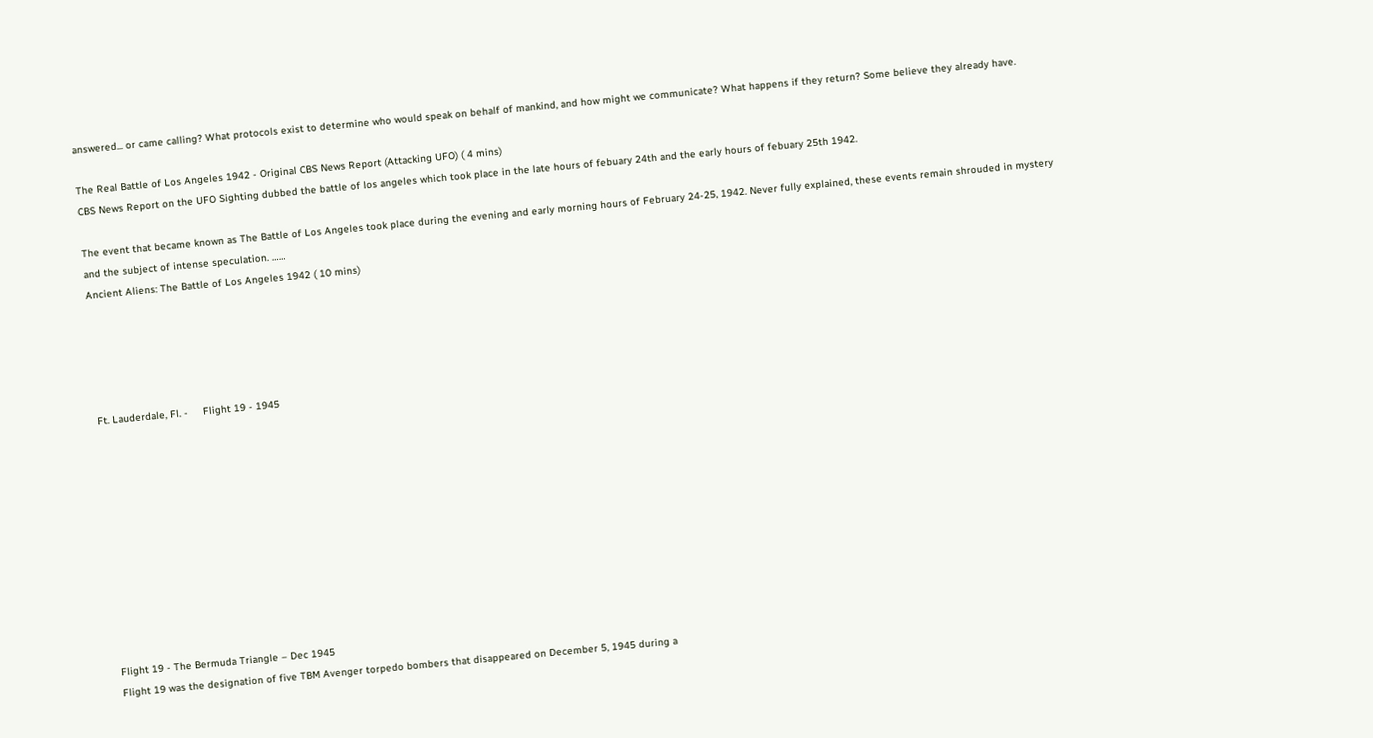answered... or came calling? What protocols exist to determine who would speak on behalf of mankind, and how might we communicate? What happens if they return? Some believe they already have.

The Real Battle of Los Angeles 1942 - Original CBS News Report (Attacking UFO) ( 4 mins)
CBS News Report on the UFO Sighting dubbed the battle of los angeles which took place in the late hours of febuary 24th and the early hours of febuary 25th 1942.

The event that became known as The Battle of Los Angeles took place during the evening and early morning hours of February 24-25, 1942. Never fully explained, these events remain shrouded in mystery and the subject of intense speculation. ……
Ancient Aliens: The Battle of Los Angeles 1942 ( 10 mins)





Ft. Lauderdale, Fl. -     Flight 19 - 1945











Flight 19 - The Bermuda Triangle – Dec 1945
Flight 19 was the designation of five TBM Avenger torpedo bombers that disappeared on December 5, 1945 during a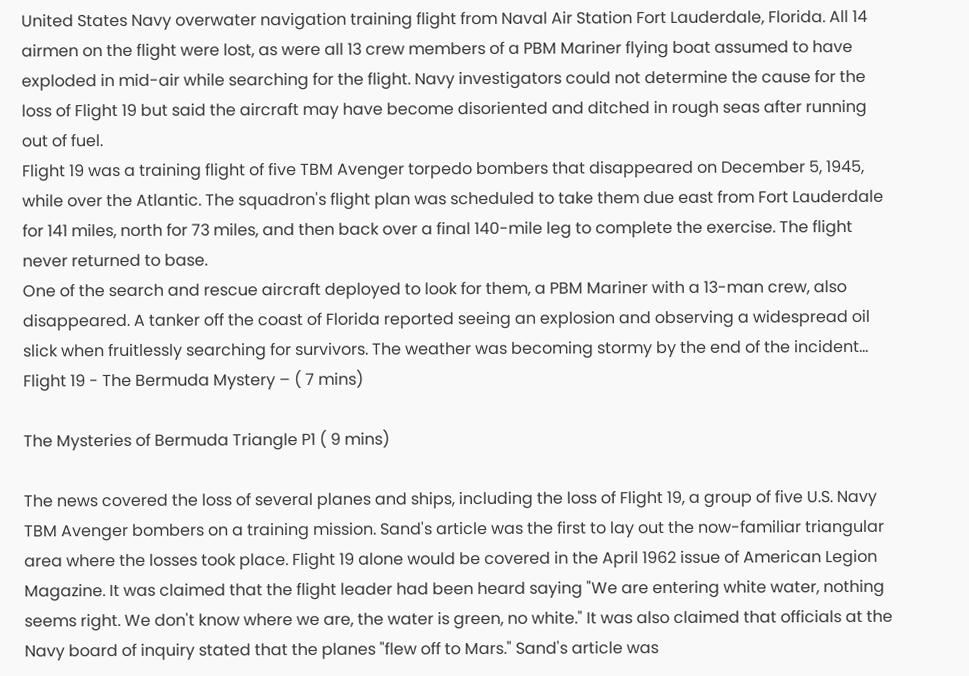United States Navy overwater navigation training flight from Naval Air Station Fort Lauderdale, Florida. All 14 airmen on the flight were lost, as were all 13 crew members of a PBM Mariner flying boat assumed to have exploded in mid-air while searching for the flight. Navy investigators could not determine the cause for the loss of Flight 19 but said the aircraft may have become disoriented and ditched in rough seas after running out of fuel.
Flight 19 was a training flight of five TBM Avenger torpedo bombers that disappeared on December 5, 1945, while over the Atlantic. The squadron's flight plan was scheduled to take them due east from Fort Lauderdale for 141 miles, north for 73 miles, and then back over a final 140-mile leg to complete the exercise. The flight never returned to base.
One of the search and rescue aircraft deployed to look for them, a PBM Mariner with a 13-man crew, also disappeared. A tanker off the coast of Florida reported seeing an explosion and observing a widespread oil slick when fruitlessly searching for survivors. The weather was becoming stormy by the end of the incident…
Flight 19 - The Bermuda Mystery – ( 7 mins)

The Mysteries of Bermuda Triangle P1 ( 9 mins)

The news covered the loss of several planes and ships, including the loss of Flight 19, a group of five U.S. Navy TBM Avenger bombers on a training mission. Sand's article was the first to lay out the now-familiar triangular area where the losses took place. Flight 19 alone would be covered in the April 1962 issue of American Legion Magazine. It was claimed that the flight leader had been heard saying "We are entering white water, nothing seems right. We don't know where we are, the water is green, no white." It was also claimed that officials at the Navy board of inquiry stated that the planes "flew off to Mars." Sand's article was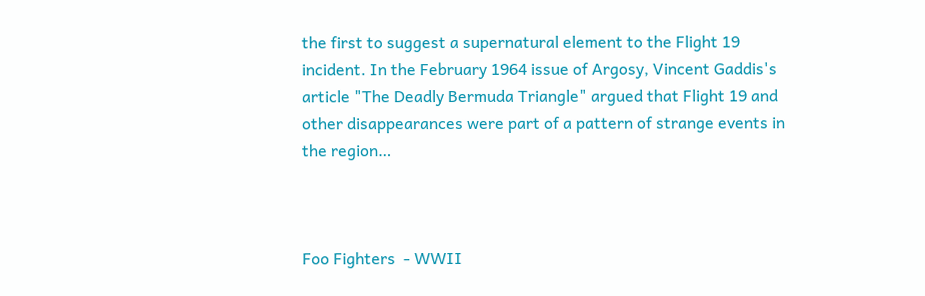the first to suggest a supernatural element to the Flight 19 incident. In the February 1964 issue of Argosy, Vincent Gaddis's article "The Deadly Bermuda Triangle" argued that Flight 19 and other disappearances were part of a pattern of strange events in the region…



Foo Fighters  - WWII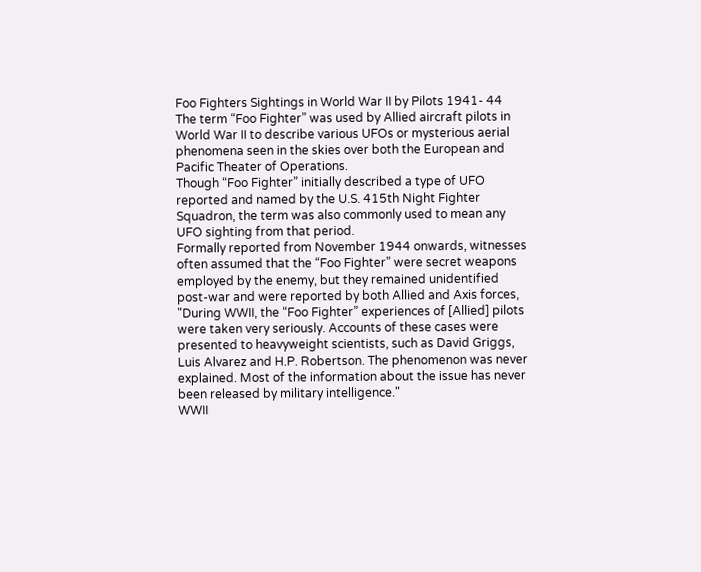Foo Fighters Sightings in World War II by Pilots 1941- 44
The term “Foo Fighter” was used by Allied aircraft pilots in World War II to describe various UFOs or mysterious aerial phenomena seen in the skies over both the European and Pacific Theater of Operations.
Though “Foo Fighter” initially described a type of UFO reported and named by the U.S. 415th Night Fighter Squadron, the term was also commonly used to mean any UFO sighting from that period.
Formally reported from November 1944 onwards, witnesses often assumed that the “Foo Fighter” were secret weapons employed by the enemy, but they remained unidentified post-war and were reported by both Allied and Axis forces,
"During WWII, the “Foo Fighter” experiences of [Allied] pilots were taken very seriously. Accounts of these cases were presented to heavyweight scientists, such as David Griggs, Luis Alvarez and H.P. Robertson. The phenomenon was never explained. Most of the information about the issue has never been released by military intelligence."
WWII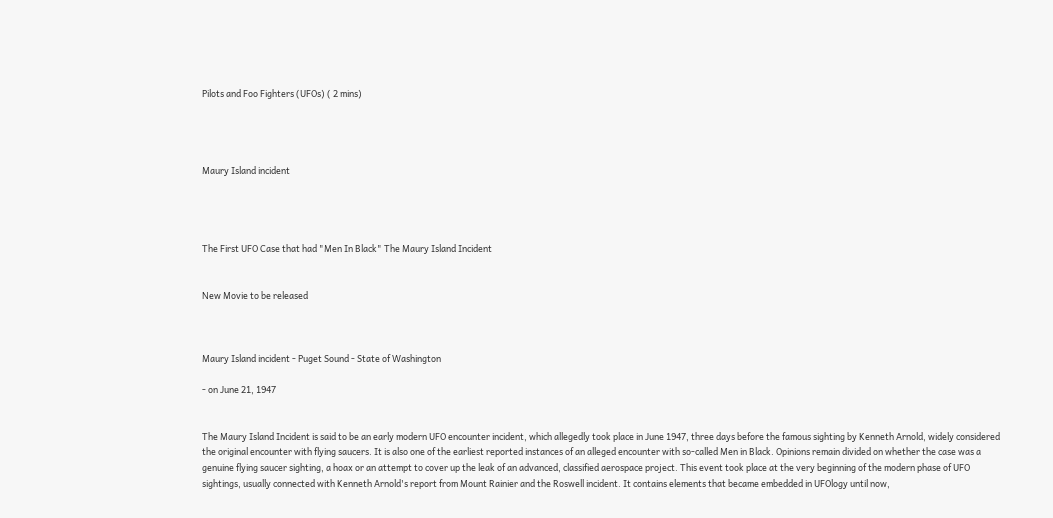Pilots and Foo Fighters (UFOs) ( 2 mins)




Maury Island incident




The First UFO Case that had "Men In Black" The Maury Island Incident


New Movie to be released



Maury Island incident - Puget Sound - State of Washington

- on June 21, 1947


The Maury Island Incident is said to be an early modern UFO encounter incident, which allegedly took place in June 1947, three days before the famous sighting by Kenneth Arnold, widely considered the original encounter with flying saucers. It is also one of the earliest reported instances of an alleged encounter with so-called Men in Black. Opinions remain divided on whether the case was a genuine flying saucer sighting, a hoax or an attempt to cover up the leak of an advanced, classified aerospace project. This event took place at the very beginning of the modern phase of UFO sightings, usually connected with Kenneth Arnold's report from Mount Rainier and the Roswell incident. It contains elements that became embedded in UFOlogy until now,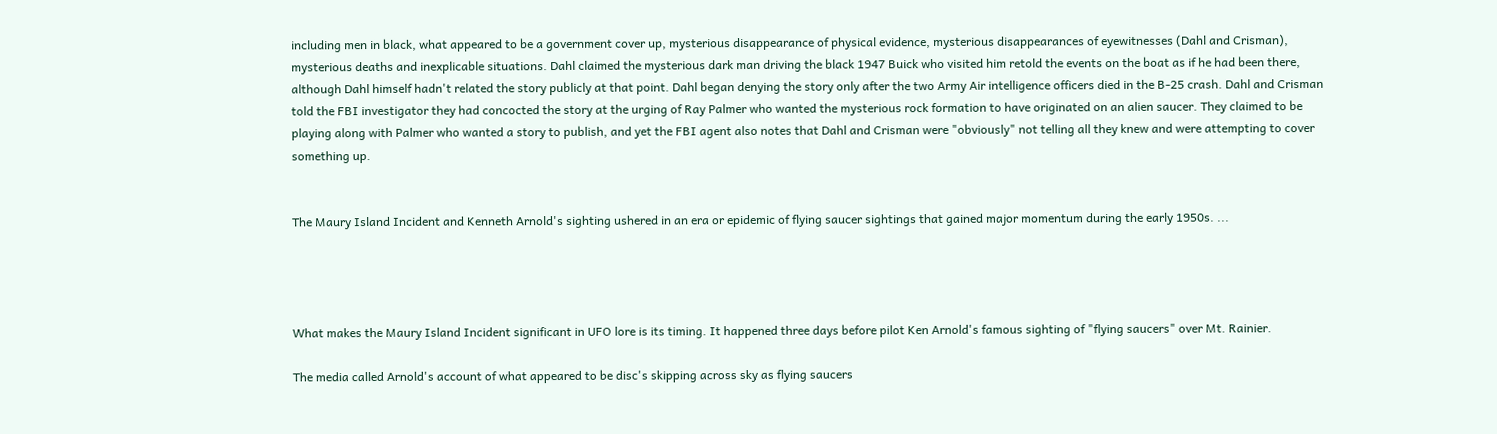including men in black, what appeared to be a government cover up, mysterious disappearance of physical evidence, mysterious disappearances of eyewitnesses (Dahl and Crisman), mysterious deaths and inexplicable situations. Dahl claimed the mysterious dark man driving the black 1947 Buick who visited him retold the events on the boat as if he had been there, although Dahl himself hadn't related the story publicly at that point. Dahl began denying the story only after the two Army Air intelligence officers died in the B-25 crash. Dahl and Crisman told the FBI investigator they had concocted the story at the urging of Ray Palmer who wanted the mysterious rock formation to have originated on an alien saucer. They claimed to be playing along with Palmer who wanted a story to publish, and yet the FBI agent also notes that Dahl and Crisman were "obviously" not telling all they knew and were attempting to cover something up.


The Maury Island Incident and Kenneth Arnold's sighting ushered in an era or epidemic of flying saucer sightings that gained major momentum during the early 1950s. ...




What makes the Maury Island Incident significant in UFO lore is its timing. It happened three days before pilot Ken Arnold's famous sighting of "flying saucers" over Mt. Rainier.

The media called Arnold's account of what appeared to be disc's skipping across sky as flying saucers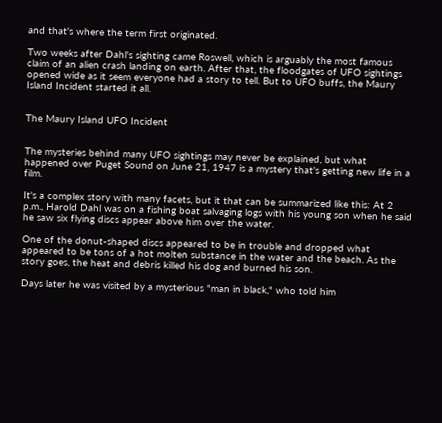and that's where the term first originated.

Two weeks after Dahl's sighting came Roswell, which is arguably the most famous claim of an alien crash landing on earth. After that, the floodgates of UFO sightings opened wide as it seem everyone had a story to tell. But to UFO buffs, the Maury Island Incident started it all.


The Maury Island UFO Incident


The mysteries behind many UFO sightings may never be explained, but what happened over Puget Sound on June 21, 1947 is a mystery that's getting new life in a film.

It's a complex story with many facets, but it that can be summarized like this: At 2 p.m., Harold Dahl was on a fishing boat salvaging logs with his young son when he said he saw six flying discs appear above him over the water.

One of the donut-shaped discs appeared to be in trouble and dropped what appeared to be tons of a hot molten substance in the water and the beach. As the story goes, the heat and debris killed his dog and burned his son.

Days later he was visited by a mysterious "man in black," who told him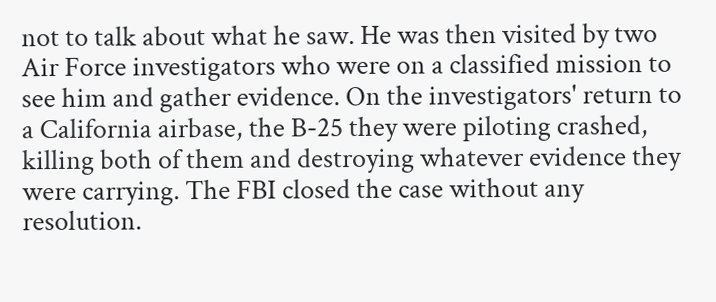not to talk about what he saw. He was then visited by two Air Force investigators who were on a classified mission to see him and gather evidence. On the investigators' return to a California airbase, the B-25 they were piloting crashed, killing both of them and destroying whatever evidence they were carrying. The FBI closed the case without any resolution.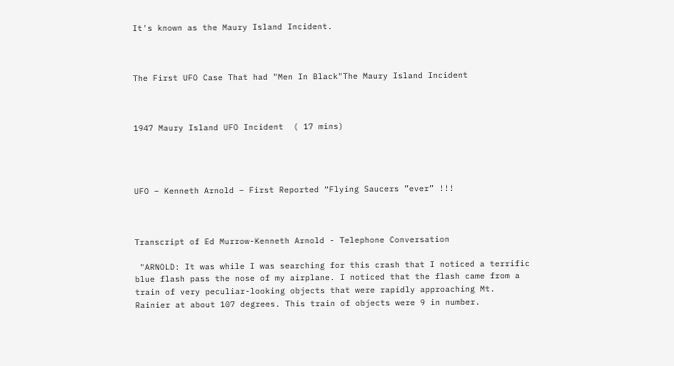It's known as the Maury Island Incident.



The First UFO Case That had "Men In Black"The Maury Island Incident



1947 Maury Island UFO Incident  ( 17 mins)




UFO – Kenneth Arnold – First Reported “Flying Saucers ”ever” !!!



Transcript of Ed Murrow-Kenneth Arnold - Telephone Conversation

 "ARNOLD: It was while I was searching for this crash that I noticed a terrific blue flash pass the nose of my airplane. I noticed that the flash came from a train of very peculiar-looking objects that were rapidly approaching Mt. Rainier at about 107 degrees. This train of objects were 9 in number.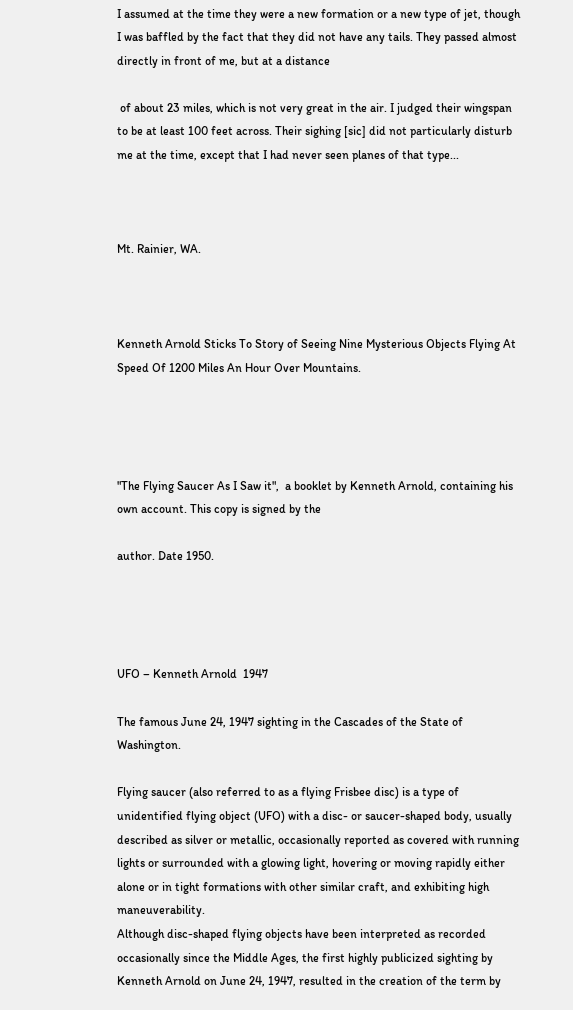I assumed at the time they were a new formation or a new type of jet, though I was baffled by the fact that they did not have any tails. They passed almost directly in front of me, but at a distance

 of about 23 miles, which is not very great in the air. I judged their wingspan to be at least 100 feet across. Their sighing [sic] did not particularly disturb me at the time, except that I had never seen planes of that type...



Mt. Rainier, WA.



Kenneth Arnold Sticks To Story of Seeing Nine Mysterious Objects Flying At Speed Of 1200 Miles An Hour Over Mountains.




"The Flying Saucer As I Saw it",  a booklet by Kenneth Arnold, containing his own account. This copy is signed by the

author. Date 1950.




UFO – Kenneth Arnold  1947

The famous June 24, 1947 sighting in the Cascades of the State of Washington.

Flying saucer (also referred to as a flying Frisbee disc) is a type of unidentified flying object (UFO) with a disc- or saucer-shaped body, usually described as silver or metallic, occasionally reported as covered with running lights or surrounded with a glowing light, hovering or moving rapidly either alone or in tight formations with other similar craft, and exhibiting high maneuverability.
Although disc-shaped flying objects have been interpreted as recorded occasionally since the Middle Ages, the first highly publicized sighting by Kenneth Arnold on June 24, 1947, resulted in the creation of the term by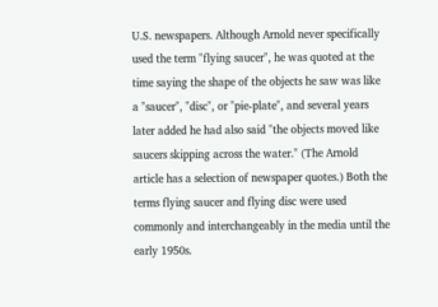U.S. newspapers. Although Arnold never specifically used the term "flying saucer", he was quoted at the time saying the shape of the objects he saw was like a "saucer", "disc", or "pie-plate", and several years later added he had also said "the objects moved like saucers skipping across the water." (The Arnold article has a selection of newspaper quotes.) Both the terms flying saucer and flying disc were used commonly and interchangeably in the media until the early 1950s.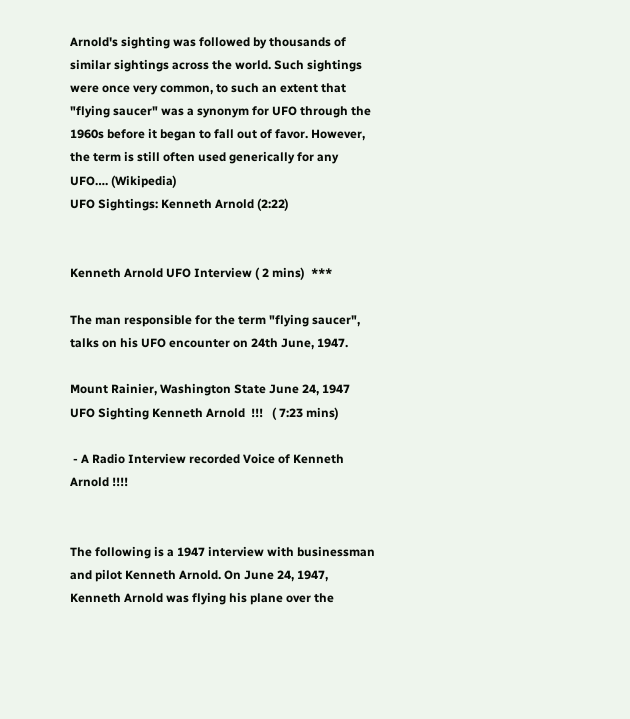Arnold's sighting was followed by thousands of similar sightings across the world. Such sightings were once very common, to such an extent that "flying saucer" was a synonym for UFO through the 1960s before it began to fall out of favor. However, the term is still often used generically for any UFO…. (Wikipedia)
UFO Sightings: Kenneth Arnold (2:22)


Kenneth Arnold UFO Interview ( 2 mins)  ***

The man responsible for the term "flying saucer", talks on his UFO encounter on 24th June, 1947.

Mount Rainier, Washington State June 24, 1947 UFO Sighting Kenneth Arnold  !!!   ( 7:23 mins)

 - A Radio Interview recorded Voice of Kenneth Arnold !!!!


The following is a 1947 interview with businessman and pilot Kenneth Arnold. On June 24, 1947, Kenneth Arnold was flying his plane over the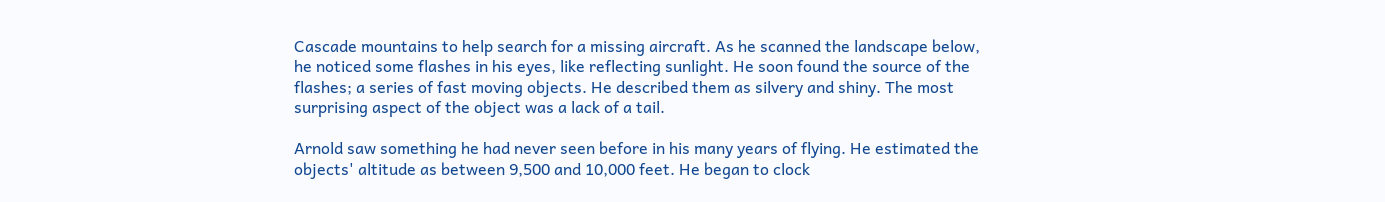Cascade mountains to help search for a missing aircraft. As he scanned the landscape below, he noticed some flashes in his eyes, like reflecting sunlight. He soon found the source of the flashes; a series of fast moving objects. He described them as silvery and shiny. The most surprising aspect of the object was a lack of a tail.

Arnold saw something he had never seen before in his many years of flying. He estimated the objects' altitude as between 9,500 and 10,000 feet. He began to clock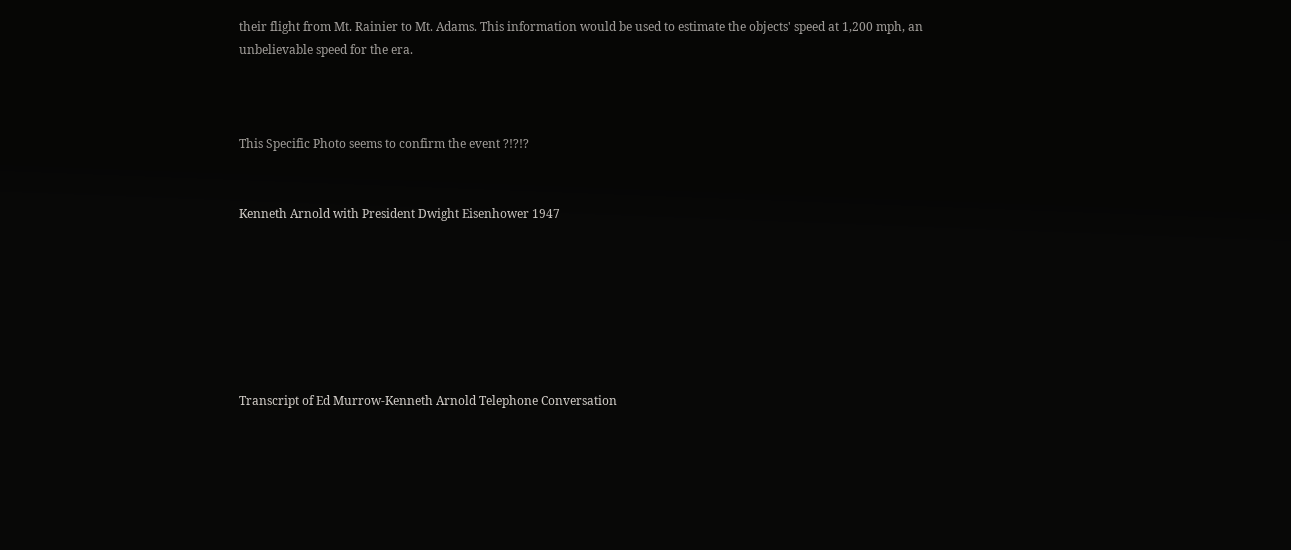their flight from Mt. Rainier to Mt. Adams. This information would be used to estimate the objects' speed at 1,200 mph, an unbelievable speed for the era.



This Specific Photo seems to confirm the event ?!?!?


Kenneth Arnold with President Dwight Eisenhower 1947







Transcript of Ed Murrow-Kenneth Arnold Telephone Conversation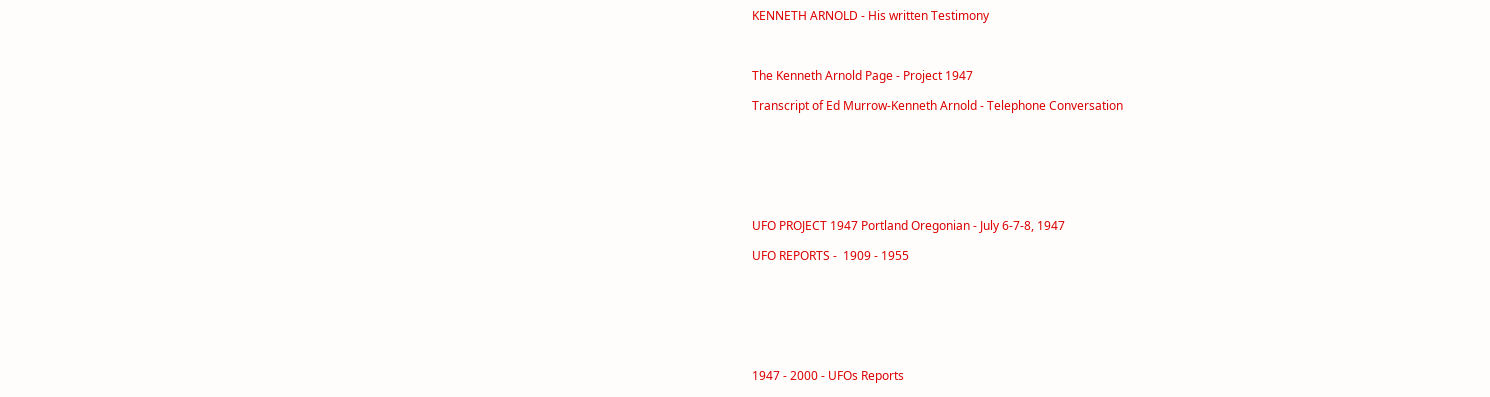KENNETH ARNOLD - His written Testimony



The Kenneth Arnold Page - Project 1947

Transcript of Ed Murrow-Kenneth Arnold - Telephone Conversation







UFO PROJECT 1947 Portland Oregonian - July 6-7-8, 1947

UFO REPORTS -  1909 - 1955







1947 - 2000 - UFOs Reports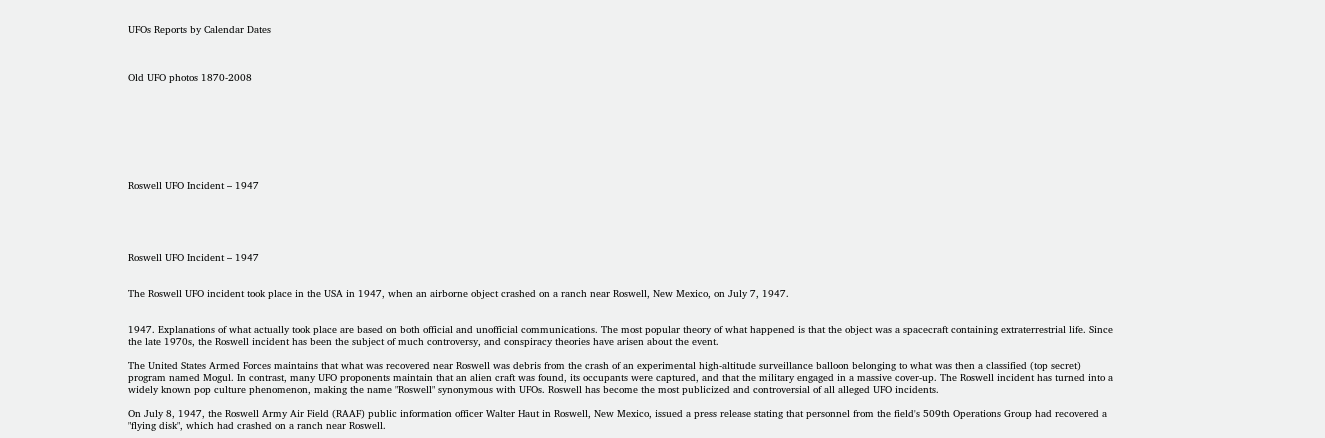UFOs Reports by Calendar Dates



Old UFO photos 1870-2008








Roswell UFO Incident – 1947





Roswell UFO Incident – 1947


The Roswell UFO incident took place in the USA in 1947, when an airborne object crashed on a ranch near Roswell, New Mexico, on July 7, 1947.


1947. Explanations of what actually took place are based on both official and unofficial communications. The most popular theory of what happened is that the object was a spacecraft containing extraterrestrial life. Since the late 1970s, the Roswell incident has been the subject of much controversy, and conspiracy theories have arisen about the event.

The United States Armed Forces maintains that what was recovered near Roswell was debris from the crash of an experimental high-altitude surveillance balloon belonging to what was then a classified (top secret) program named Mogul. In contrast, many UFO proponents maintain that an alien craft was found, its occupants were captured, and that the military engaged in a massive cover-up. The Roswell incident has turned into a widely known pop culture phenomenon, making the name "Roswell" synonymous with UFOs. Roswell has become the most publicized and controversial of all alleged UFO incidents.

On July 8, 1947, the Roswell Army Air Field (RAAF) public information officer Walter Haut in Roswell, New Mexico, issued a press release stating that personnel from the field's 509th Operations Group had recovered a "flying disk", which had crashed on a ranch near Roswell.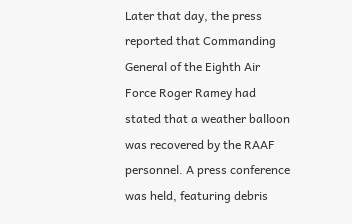Later that day, the press reported that Commanding General of the Eighth Air Force Roger Ramey had stated that a weather balloon was recovered by the RAAF personnel. A press conference was held, featuring debris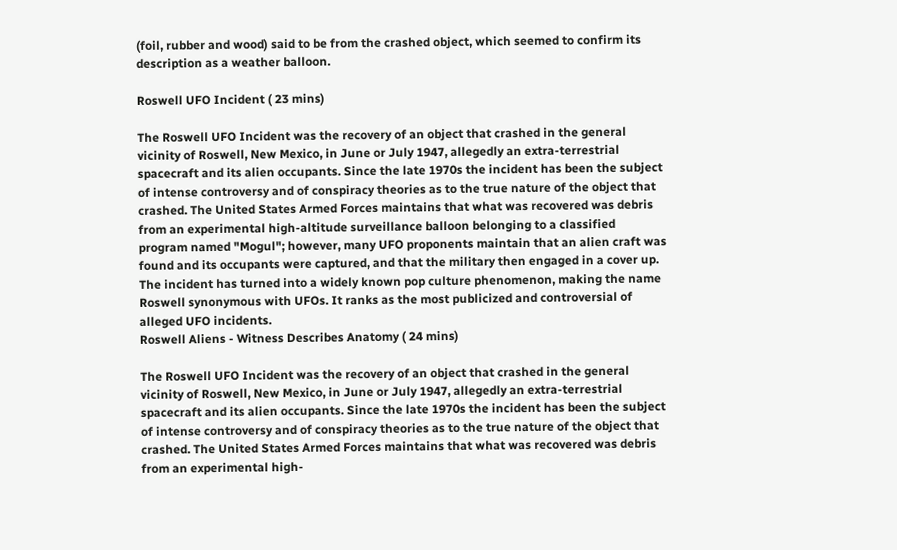(foil, rubber and wood) said to be from the crashed object, which seemed to confirm its description as a weather balloon.

Roswell UFO Incident ( 23 mins)

The Roswell UFO Incident was the recovery of an object that crashed in the general vicinity of Roswell, New Mexico, in June or July 1947, allegedly an extra-terrestrial spacecraft and its alien occupants. Since the late 1970s the incident has been the subject of intense controversy and of conspiracy theories as to the true nature of the object that crashed. The United States Armed Forces maintains that what was recovered was debris from an experimental high-altitude surveillance balloon belonging to a classified program named "Mogul"; however, many UFO proponents maintain that an alien craft was found and its occupants were captured, and that the military then engaged in a cover up. The incident has turned into a widely known pop culture phenomenon, making the name Roswell synonymous with UFOs. It ranks as the most publicized and controversial of alleged UFO incidents.
Roswell Aliens - Witness Describes Anatomy ( 24 mins)

The Roswell UFO Incident was the recovery of an object that crashed in the general vicinity of Roswell, New Mexico, in June or July 1947, allegedly an extra-terrestrial spacecraft and its alien occupants. Since the late 1970s the incident has been the subject of intense controversy and of conspiracy theories as to the true nature of the object that crashed. The United States Armed Forces maintains that what was recovered was debris from an experimental high-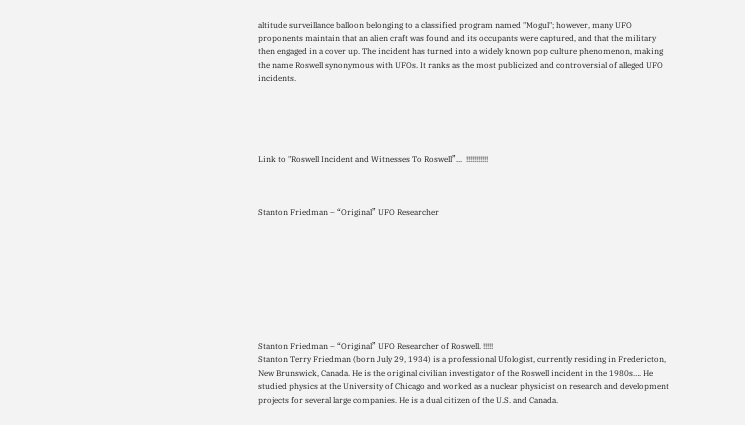altitude surveillance balloon belonging to a classified program named "Mogul"; however, many UFO proponents maintain that an alien craft was found and its occupants were captured, and that the military then engaged in a cover up. The incident has turned into a widely known pop culture phenomenon, making the name Roswell synonymous with UFOs. It ranks as the most publicized and controversial of alleged UFO incidents.





Link to "Roswell Incident and Witnesses To Roswell”...  !!!!!!!!!!!



Stanton Friedman – “Original” UFO Researcher









Stanton Friedman – “Original” UFO Researcher of Roswell. !!!!!
Stanton Terry Friedman (born July 29, 1934) is a professional Ufologist, currently residing in Fredericton, New Brunswick, Canada. He is the original civilian investigator of the Roswell incident in the 1980s…. He studied physics at the University of Chicago and worked as a nuclear physicist on research and development projects for several large companies. He is a dual citizen of the U.S. and Canada.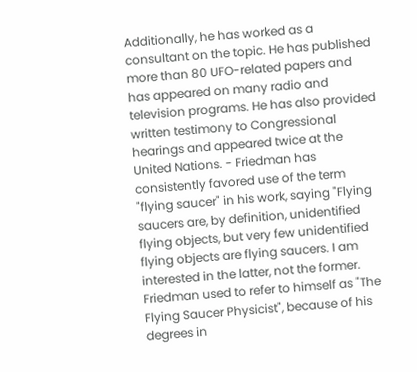Additionally, he has worked as a consultant on the topic. He has published more than 80 UFO-related papers and has appeared on many radio and television programs. He has also provided written testimony to Congressional hearings and appeared twice at the United Nations. - Friedman has consistently favored use of the term "flying saucer" in his work, saying "Flying saucers are, by definition, unidentified flying objects, but very few unidentified flying objects are flying saucers. I am interested in the latter, not the former. Friedman used to refer to himself as "The Flying Saucer Physicist", because of his degrees in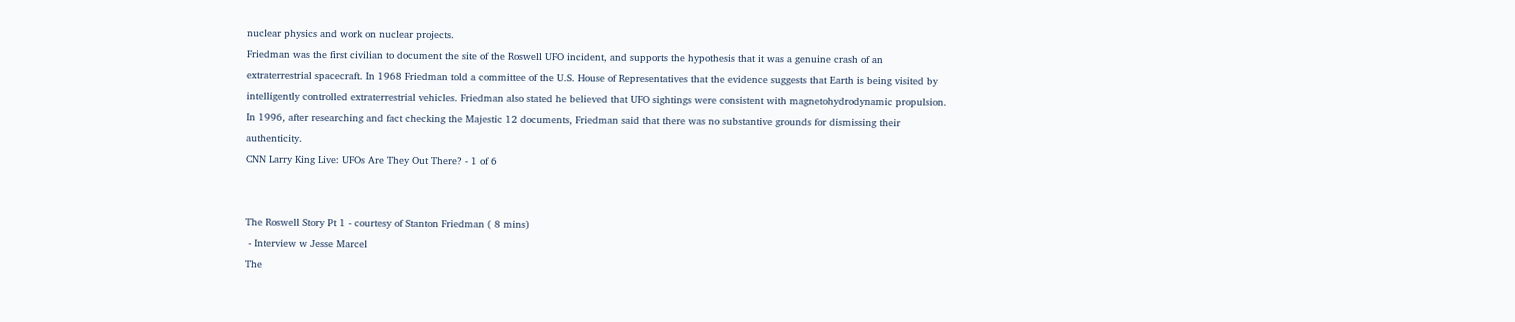nuclear physics and work on nuclear projects.
Friedman was the first civilian to document the site of the Roswell UFO incident, and supports the hypothesis that it was a genuine crash of an extraterrestrial spacecraft. In 1968 Friedman told a committee of the U.S. House of Representatives that the evidence suggests that Earth is being visited by intelligently controlled extraterrestrial vehicles. Friedman also stated he believed that UFO sightings were consistent with magnetohydrodynamic propulsion.
In 1996, after researching and fact checking the Majestic 12 documents, Friedman said that there was no substantive grounds for dismissing their authenticity.
CNN Larry King Live: UFOs Are They Out There? - 1 of 6


The Roswell Story Pt 1 - courtesy of Stanton Friedman ( 8 mins)
 - Interview w Jesse Marcel
The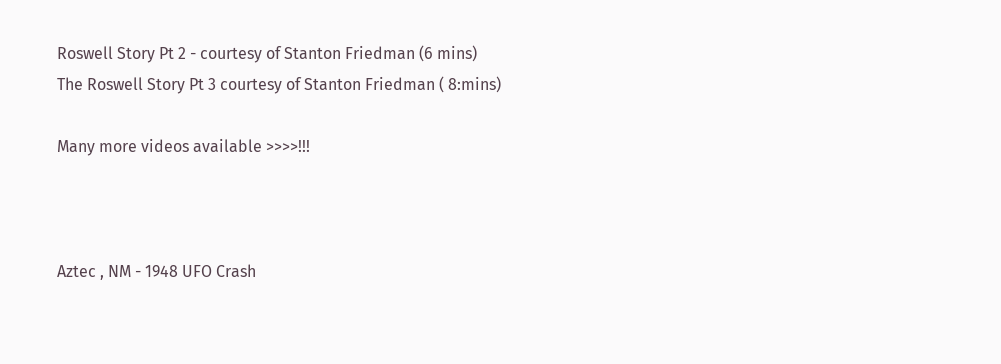Roswell Story Pt 2 - courtesy of Stanton Friedman (6 mins)
The Roswell Story Pt 3 courtesy of Stanton Friedman ( 8:mins)

Many more videos available >>>>!!!



Aztec , NM - 1948 UFO Crash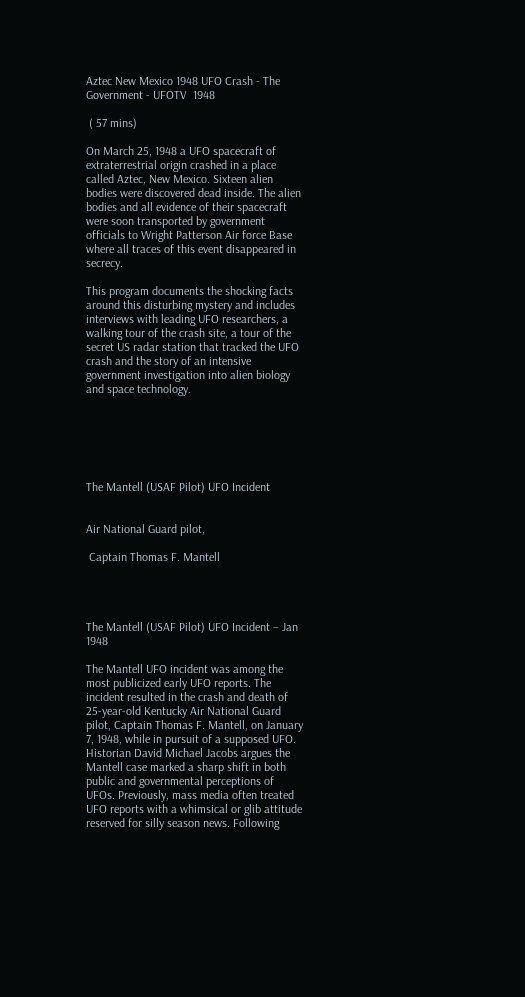Aztec New Mexico 1948 UFO Crash - The Government - UFOTV  1948

 ( 57 mins)

On March 25, 1948 a UFO spacecraft of extraterrestrial origin crashed in a place called Aztec, New Mexico. Sixteen alien bodies were discovered dead inside. The alien bodies and all evidence of their spacecraft were soon transported by government officials to Wright Patterson Air force Base where all traces of this event disappeared in secrecy.

This program documents the shocking facts around this disturbing mystery and includes interviews with leading UFO researchers, a walking tour of the crash site, a tour of the secret US radar station that tracked the UFO crash and the story of an intensive government investigation into alien biology and space technology.






The Mantell (USAF Pilot) UFO Incident


Air National Guard pilot,

 Captain Thomas F. Mantell




The Mantell (USAF Pilot) UFO Incident – Jan 1948

The Mantell UFO incident was among the most publicized early UFO reports. The incident resulted in the crash and death of 25-year-old Kentucky Air National Guard pilot, Captain Thomas F. Mantell, on January 7, 1948, while in pursuit of a supposed UFO.
Historian David Michael Jacobs argues the Mantell case marked a sharp shift in both public and governmental perceptions of UFOs. Previously, mass media often treated UFO reports with a whimsical or glib attitude reserved for silly season news. Following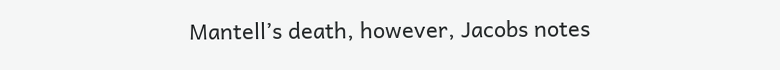Mantell’s death, however, Jacobs notes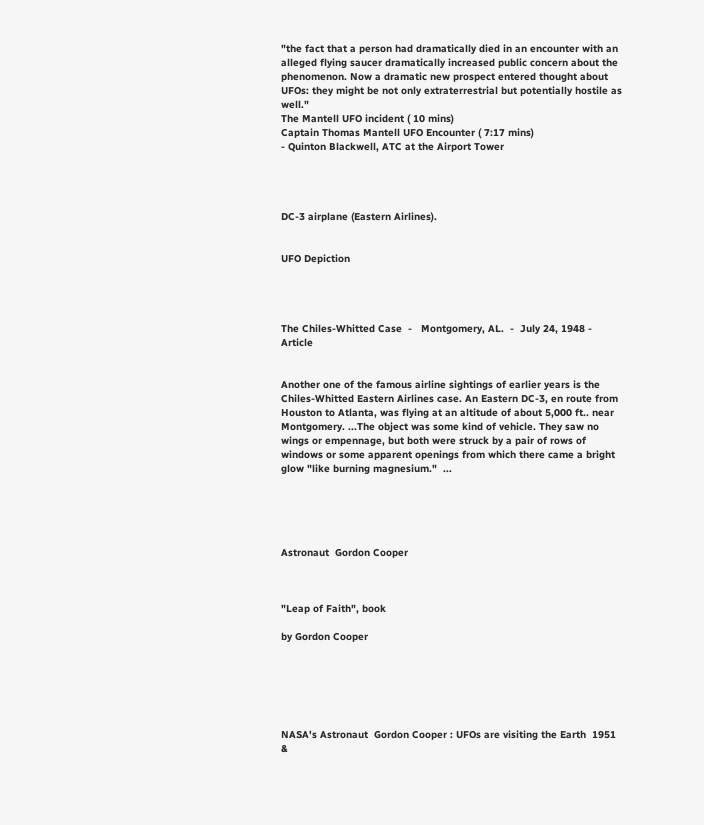"the fact that a person had dramatically died in an encounter with an alleged flying saucer dramatically increased public concern about the phenomenon. Now a dramatic new prospect entered thought about UFOs: they might be not only extraterrestrial but potentially hostile as well."
The Mantell UFO incident ( 10 mins)
Captain Thomas Mantell UFO Encounter ( 7:17 mins)
- Quinton Blackwell, ATC at the Airport Tower




DC-3 airplane (Eastern Airlines).


UFO Depiction




The Chiles-Whitted Case  -   Montgomery, AL.  -  July 24, 1948 - Article


Another one of the famous airline sightings of earlier years is the Chiles-Whitted Eastern Airlines case. An Eastern DC-3, en route from Houston to Atlanta, was flying at an altitude of about 5,000 ft.. near Montgomery. ...The object was some kind of vehicle. They saw no wings or empennage, but both were struck by a pair of rows of windows or some apparent openings from which there came a bright glow "like burning magnesium."  ...





Astronaut  Gordon Cooper



"Leap of Faith", book

by Gordon Cooper






NASA's Astronaut  Gordon Cooper : UFOs are visiting the Earth  1951 &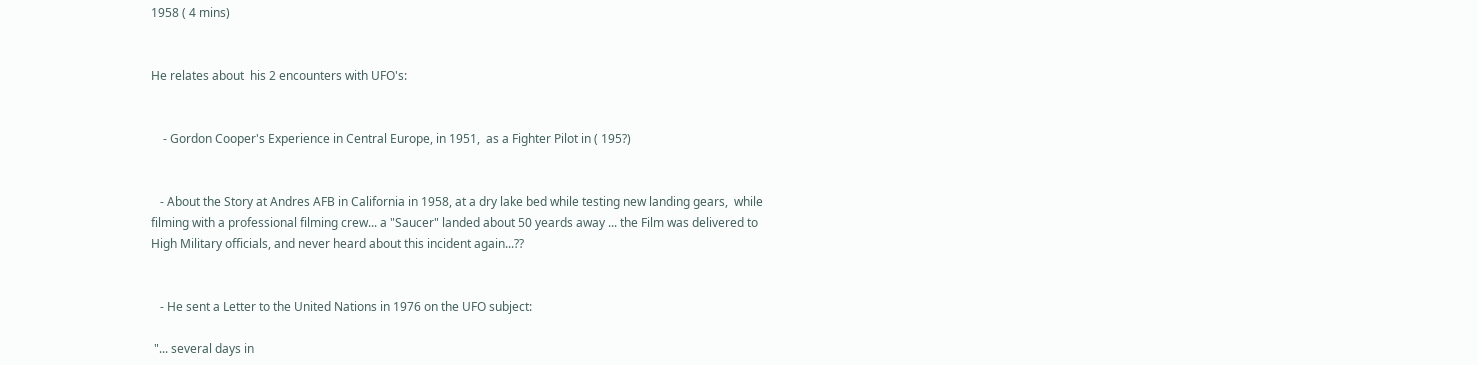1958 ( 4 mins)


He relates about  his 2 encounters with UFO's:


    - Gordon Cooper's Experience in Central Europe, in 1951,  as a Fighter Pilot in ( 195?)


   - About the Story at Andres AFB in California in 1958, at a dry lake bed while testing new landing gears,  while filming with a professional filming crew... a "Saucer" landed about 50 yeards away ... the Film was delivered to High Military officials, and never heard about this incident again...??


   - He sent a Letter to the United Nations in 1976 on the UFO subject:

 "... several days in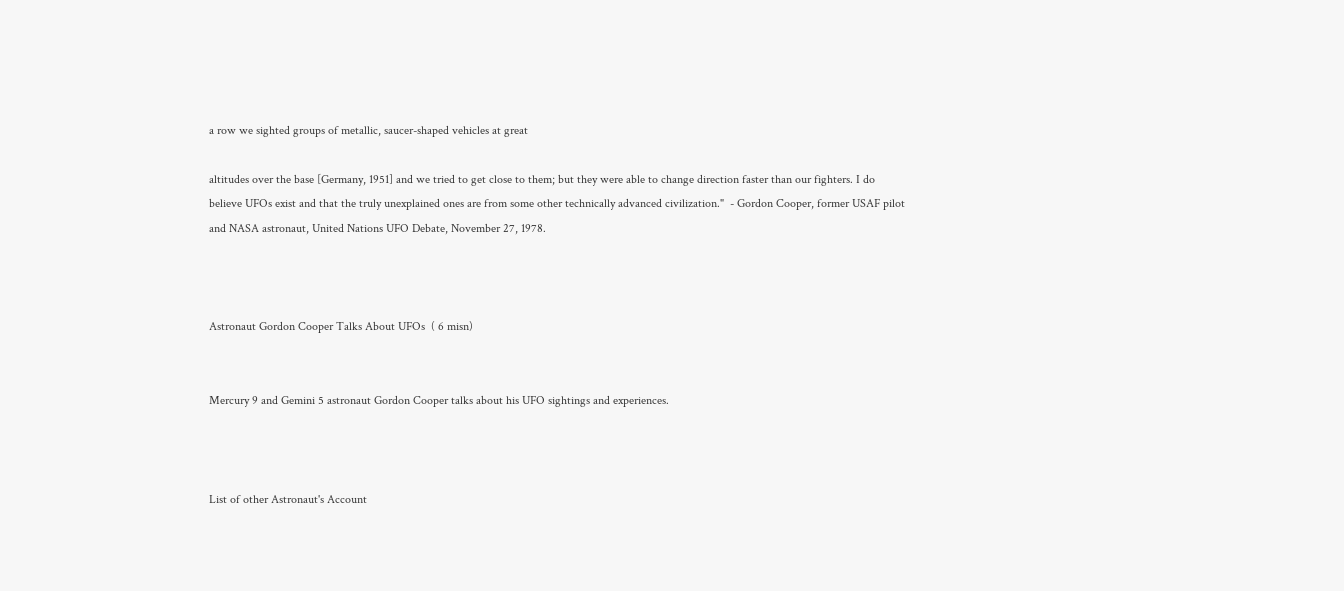a row we sighted groups of metallic, saucer-shaped vehicles at great

altitudes over the base [Germany, 1951] and we tried to get close to them; but they were able to change direction faster than our fighters. I do believe UFOs exist and that the truly unexplained ones are from some other technically advanced civilization."  - Gordon Cooper, former USAF pilot and NASA astronaut, United Nations UFO Debate, November 27, 1978.



Astronaut Gordon Cooper Talks About UFOs  ( 6 misn)


Mercury 9 and Gemini 5 astronaut Gordon Cooper talks about his UFO sightings and experiences.



List of other Astronaut's Account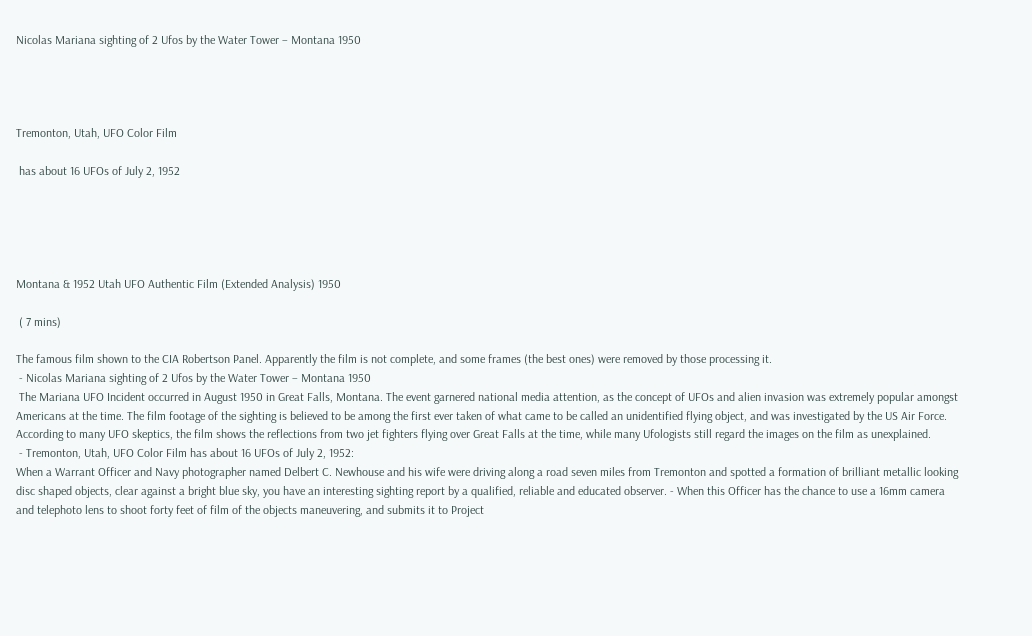Nicolas Mariana sighting of 2 Ufos by the Water Tower – Montana 1950




Tremonton, Utah, UFO Color Film

 has about 16 UFOs of July 2, 1952





Montana & 1952 Utah UFO Authentic Film (Extended Analysis) 1950

 ( 7 mins)

The famous film shown to the CIA Robertson Panel. Apparently the film is not complete, and some frames (the best ones) were removed by those processing it.
 - Nicolas Mariana sighting of 2 Ufos by the Water Tower – Montana 1950
 The Mariana UFO Incident occurred in August 1950 in Great Falls, Montana. The event garnered national media attention, as the concept of UFOs and alien invasion was extremely popular amongst Americans at the time. The film footage of the sighting is believed to be among the first ever taken of what came to be called an unidentified flying object, and was investigated by the US Air Force. According to many UFO skeptics, the film shows the reflections from two jet fighters flying over Great Falls at the time, while many Ufologists still regard the images on the film as unexplained.
 - Tremonton, Utah, UFO Color Film has about 16 UFOs of July 2, 1952:
When a Warrant Officer and Navy photographer named Delbert C. Newhouse and his wife were driving along a road seven miles from Tremonton and spotted a formation of brilliant metallic looking disc shaped objects, clear against a bright blue sky, you have an interesting sighting report by a qualified, reliable and educated observer. - When this Officer has the chance to use a 16mm camera and telephoto lens to shoot forty feet of film of the objects maneuvering, and submits it to Project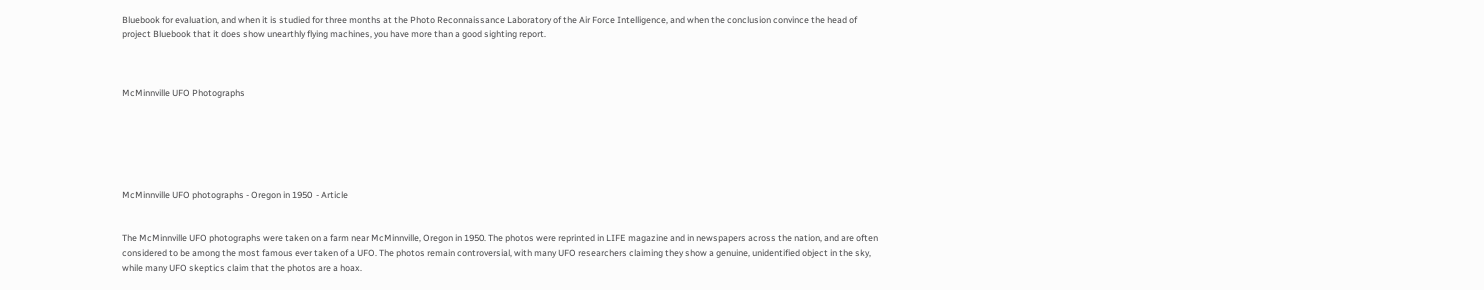Bluebook for evaluation, and when it is studied for three months at the Photo Reconnaissance Laboratory of the Air Force Intelligence, and when the conclusion convince the head of project Bluebook that it does show unearthly flying machines, you have more than a good sighting report.



McMinnville UFO Photographs






McMinnville UFO photographs - Oregon in 1950  - Article


The McMinnville UFO photographs were taken on a farm near McMinnville, Oregon in 1950. The photos were reprinted in LIFE magazine and in newspapers across the nation, and are often considered to be among the most famous ever taken of a UFO. The photos remain controversial, with many UFO researchers claiming they show a genuine, unidentified object in the sky, while many UFO skeptics claim that the photos are a hoax.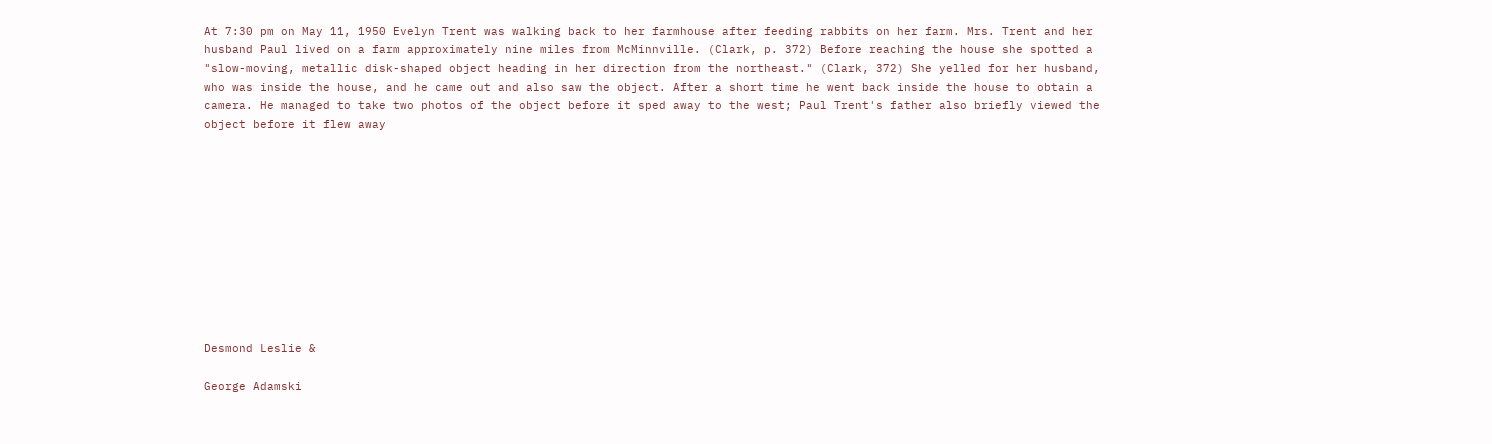At 7:30 pm on May 11, 1950 Evelyn Trent was walking back to her farmhouse after feeding rabbits on her farm. Mrs. Trent and her husband Paul lived on a farm approximately nine miles from McMinnville. (Clark, p. 372) Before reaching the house she spotted a "slow-moving, metallic disk-shaped object heading in her direction from the northeast." (Clark, 372) She yelled for her husband, who was inside the house, and he came out and also saw the object. After a short time he went back inside the house to obtain a camera. He managed to take two photos of the object before it sped away to the west; Paul Trent's father also briefly viewed the object before it flew away











Desmond Leslie &

George Adamski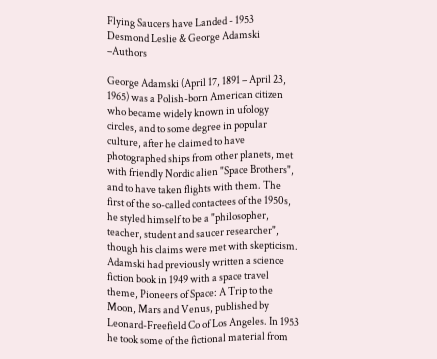Flying Saucers have Landed - 1953
Desmond Leslie & George Adamski –Authors

George Adamski (April 17, 1891 – April 23, 1965) was a Polish-born American citizen who became widely known in ufology circles, and to some degree in popular culture, after he claimed to have photographed ships from other planets, met with friendly Nordic alien "Space Brothers", and to have taken flights with them. The first of the so-called contactees of the 1950s, he styled himself to be a "philosopher, teacher, student and saucer researcher", though his claims were met with skepticism.
Adamski had previously written a science fiction book in 1949 with a space travel theme, Pioneers of Space: A Trip to the Moon, Mars and Venus, published by Leonard-Freefield Co of Los Angeles. In 1953 he took some of the fictional material from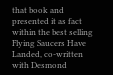that book and presented it as fact within the best selling Flying Saucers Have Landed, co-written with Desmond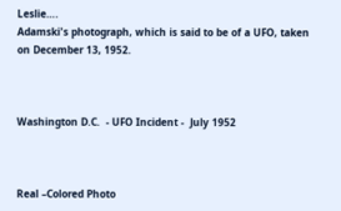Leslie….
Adamski's photograph, which is said to be of a UFO, taken on December 13, 1952.



Washington D.C.  - UFO Incident -  July 1952



Real –Colored Photo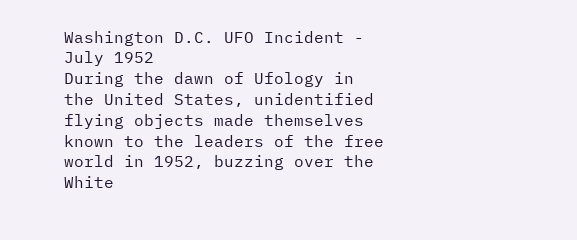Washington D.C. UFO Incident - July 1952
During the dawn of Ufology in the United States, unidentified flying objects made themselves known to the leaders of the free world in 1952, buzzing over the White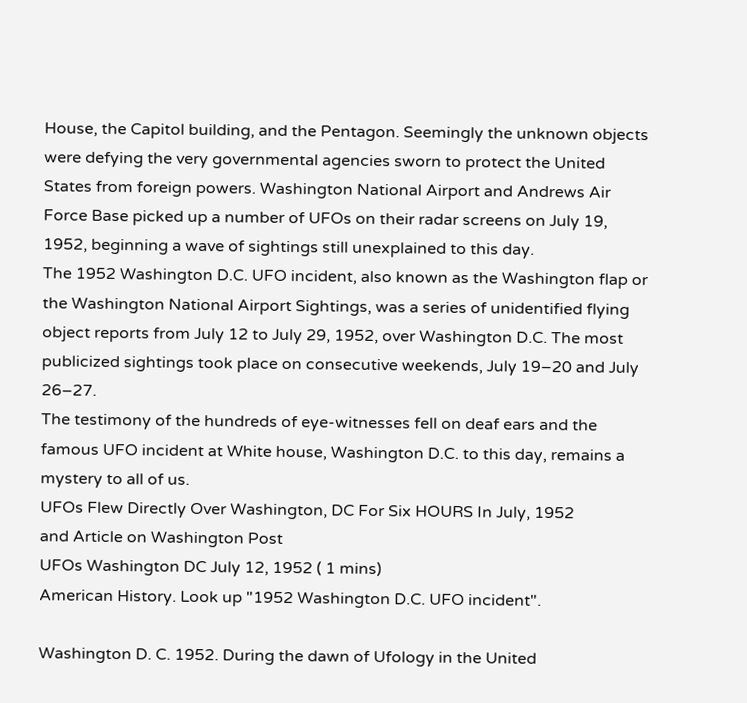House, the Capitol building, and the Pentagon. Seemingly the unknown objects were defying the very governmental agencies sworn to protect the United States from foreign powers. Washington National Airport and Andrews Air Force Base picked up a number of UFOs on their radar screens on July 19, 1952, beginning a wave of sightings still unexplained to this day.
The 1952 Washington D.C. UFO incident, also known as the Washington flap or the Washington National Airport Sightings, was a series of unidentified flying object reports from July 12 to July 29, 1952, over Washington D.C. The most publicized sightings took place on consecutive weekends, July 19–20 and July 26–27.
The testimony of the hundreds of eye-witnesses fell on deaf ears and the famous UFO incident at White house, Washington D.C. to this day, remains a mystery to all of us.
UFOs Flew Directly Over Washington, DC For Six HOURS In July, 1952
and Article on Washington Post
UFOs Washington DC July 12, 1952 ( 1 mins)
American History. Look up "1952 Washington D.C. UFO incident".

Washington D. C. 1952. During the dawn of Ufology in the United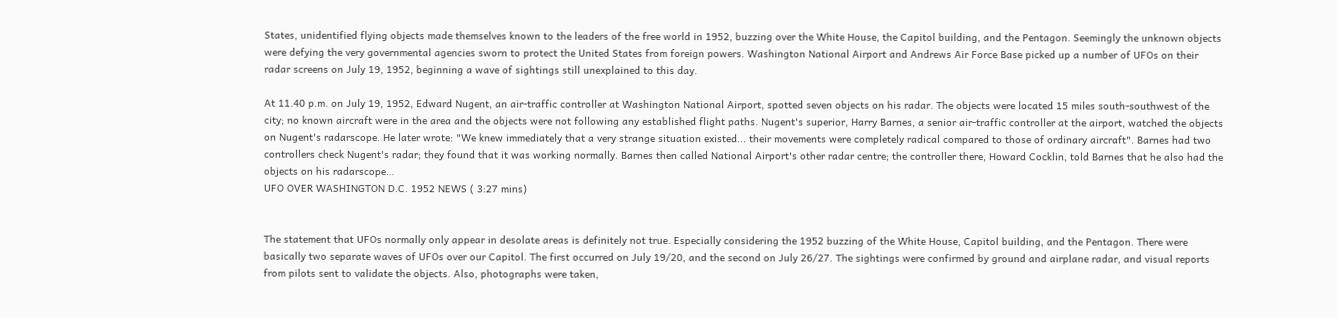States, unidentified flying objects made themselves known to the leaders of the free world in 1952, buzzing over the White House, the Capitol building, and the Pentagon. Seemingly the unknown objects were defying the very governmental agencies sworn to protect the United States from foreign powers. Washington National Airport and Andrews Air Force Base picked up a number of UFOs on their radar screens on July 19, 1952, beginning a wave of sightings still unexplained to this day.

At 11.40 p.m. on July 19, 1952, Edward Nugent, an air-traffic controller at Washington National Airport, spotted seven objects on his radar. The objects were located 15 miles south-southwest of the city; no known aircraft were in the area and the objects were not following any established flight paths. Nugent's superior, Harry Barnes, a senior air-traffic controller at the airport, watched the objects on Nugent's radarscope. He later wrote: "We knew immediately that a very strange situation existed... their movements were completely radical compared to those of ordinary aircraft". Barnes had two controllers check Nugent's radar; they found that it was working normally. Barnes then called National Airport's other radar centre; the controller there, Howard Cocklin, told Barnes that he also had the objects on his radarscope…
UFO OVER WASHINGTON D.C. 1952 NEWS ( 3:27 mins)


The statement that UFOs normally only appear in desolate areas is definitely not true. Especially considering the 1952 buzzing of the White House, Capitol building, and the Pentagon. There were basically two separate waves of UFOs over our Capitol. The first occurred on July 19/20, and the second on July 26/27. The sightings were confirmed by ground and airplane radar, and visual reports from pilots sent to validate the objects. Also, photographs were taken,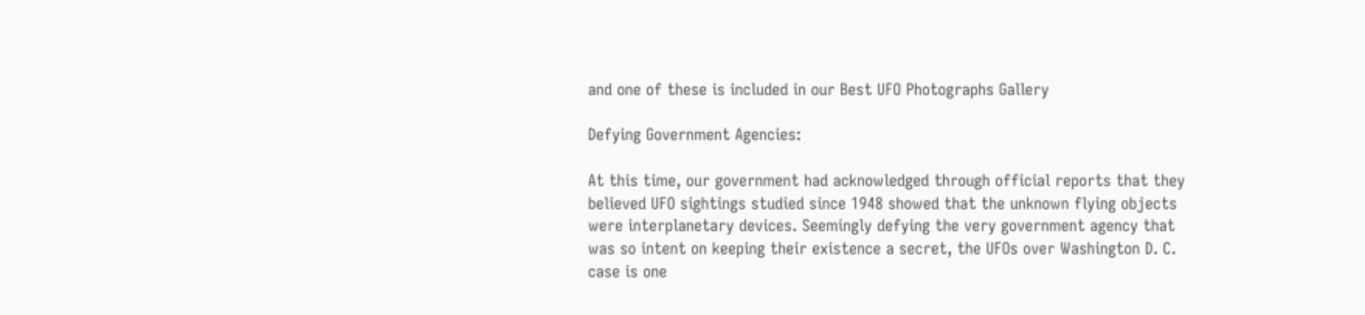and one of these is included in our Best UFO Photographs Gallery

Defying Government Agencies:

At this time, our government had acknowledged through official reports that they believed UFO sightings studied since 1948 showed that the unknown flying objects were interplanetary devices. Seemingly defying the very government agency that was so intent on keeping their existence a secret, the UFOs over Washington D. C. case is one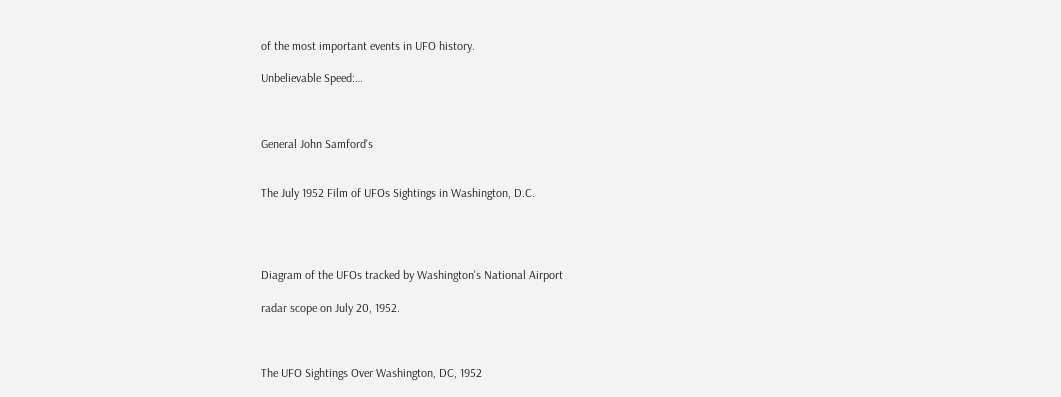of the most important events in UFO history.

Unbelievable Speed:…



General John Samford's


The July 1952 Film of UFOs Sightings in Washington, D.C.




Diagram of the UFOs tracked by Washington's National Airport

radar scope on July 20, 1952.



The UFO Sightings Over Washington, DC, 1952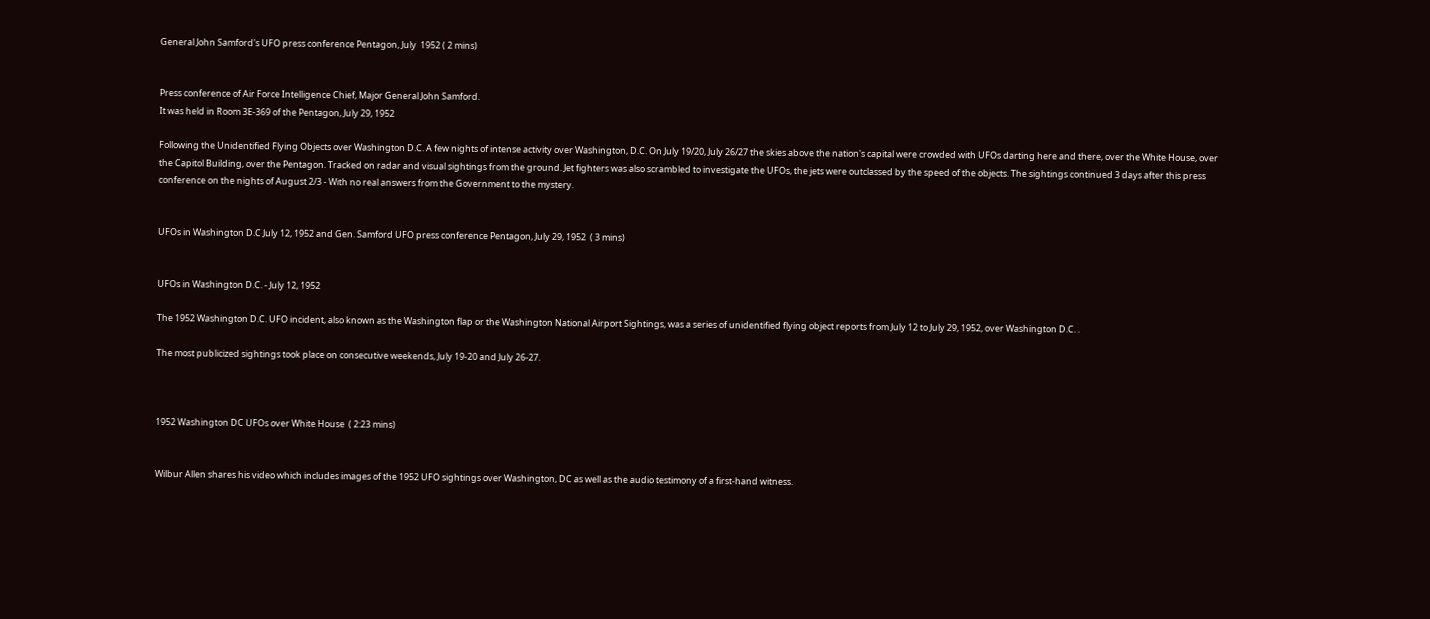General John Samford's UFO press conference Pentagon, July  1952 ( 2 mins)


Press conference of Air Force Intelligence Chief, Major General John Samford.
It was held in Room 3E-369 of the Pentagon, July 29, 1952

Following the Unidentified Flying Objects over Washington D.C. A few nights of intense activity over Washington, D.C. On July 19/20, July 26/27 the skies above the nation's capital were crowded with UFOs darting here and there, over the White House, over the Capitol Building, over the Pentagon. Tracked on radar and visual sightings from the ground. Jet fighters was also scrambled to investigate the UFOs, the jets were outclassed by the speed of the objects. The sightings continued 3 days after this press conference on the nights of August 2/3 - With no real answers from the Government to the mystery.


UFOs in Washington D.C July 12, 1952 and Gen. Samford UFO press conference Pentagon, July 29, 1952  ( 3 mins)


UFOs in Washington D.C. - July 12, 1952

The 1952 Washington D.C. UFO incident, also known as the Washington flap or the Washington National Airport Sightings, was a series of unidentified flying object reports from July 12 to July 29, 1952, over Washington D.C. .

The most publicized sightings took place on consecutive weekends, July 19-20 and July 26-27.



1952 Washington DC UFOs over White House  ( 2:23 mins)


Wilbur Allen shares his video which includes images of the 1952 UFO sightings over Washington, DC as well as the audio testimony of a first-hand witness.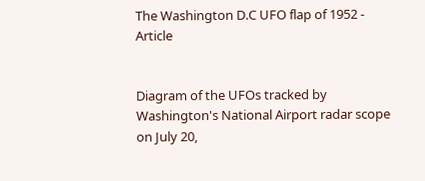The Washington D.C UFO flap of 1952 - Article


Diagram of the UFOs tracked by Washington's National Airport radar scope on July 20,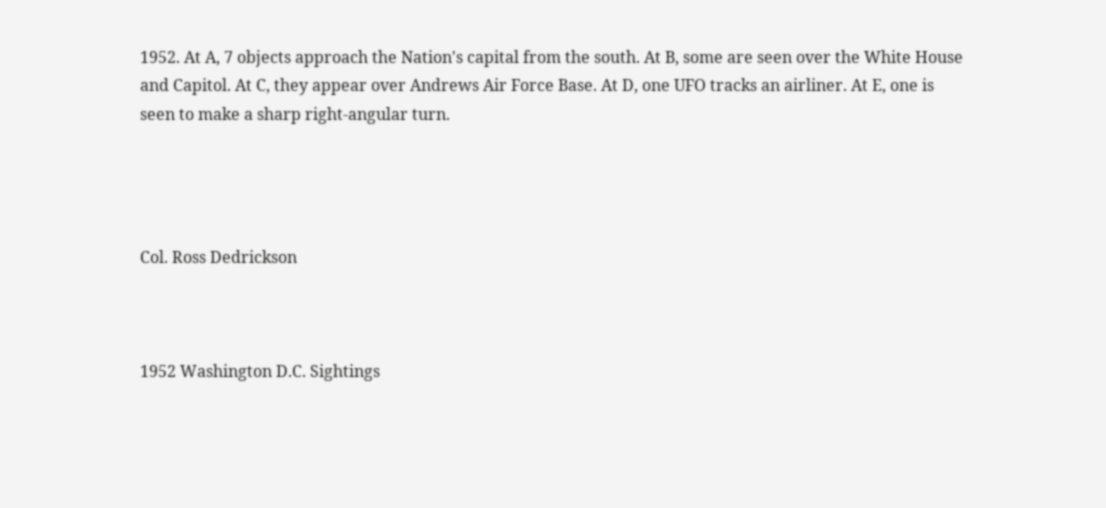1952. At A, 7 objects approach the Nation's capital from the south. At B, some are seen over the White House and Capitol. At C, they appear over Andrews Air Force Base. At D, one UFO tracks an airliner. At E, one is seen to make a sharp right-angular turn.




Col. Ross Dedrickson



1952 Washington D.C. Sightings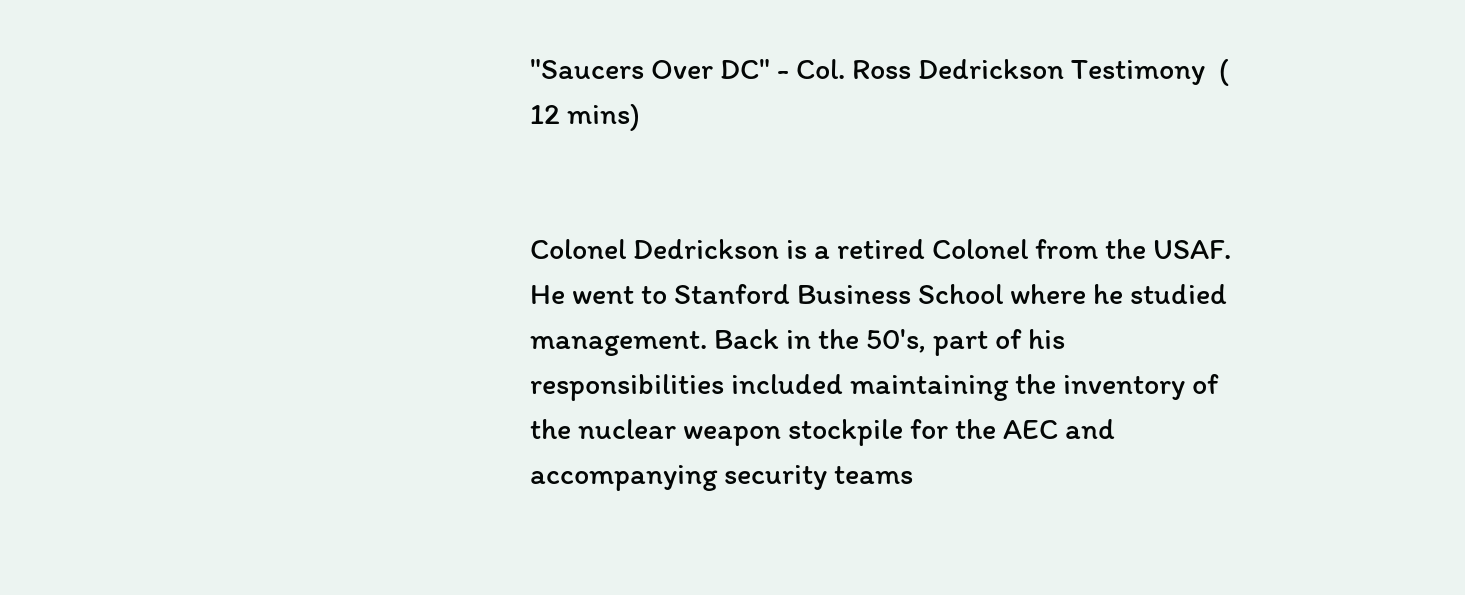"Saucers Over DC" - Col. Ross Dedrickson Testimony  ( 12 mins)


Colonel Dedrickson is a retired Colonel from the USAF. He went to Stanford Business School where he studied management. Back in the 50's, part of his responsibilities included maintaining the inventory of the nuclear weapon stockpile for the AEC and accompanying security teams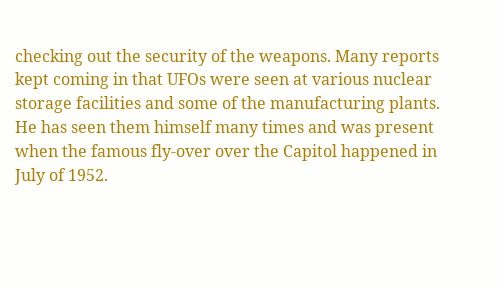checking out the security of the weapons. Many reports kept coming in that UFOs were seen at various nuclear storage facilities and some of the manufacturing plants. He has seen them himself many times and was present when the famous fly-over over the Capitol happened in July of 1952.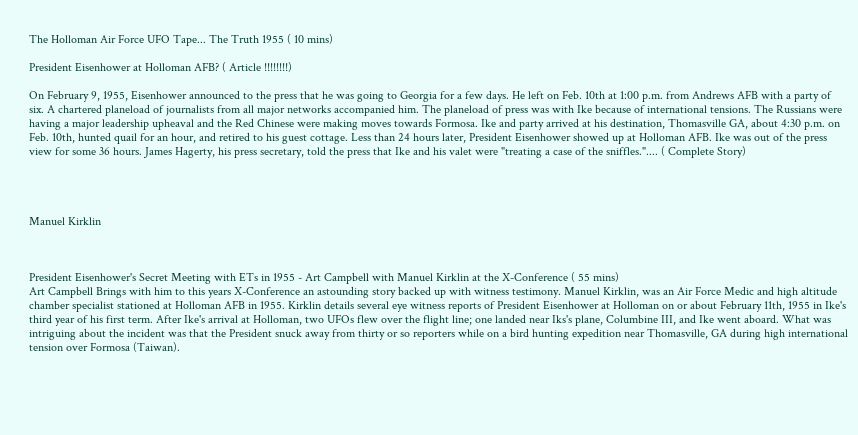The Holloman Air Force UFO Tape... The Truth 1955 ( 10 mins)

President Eisenhower at Holloman AFB? ( Article !!!!!!!!)

On February 9, 1955, Eisenhower announced to the press that he was going to Georgia for a few days. He left on Feb. 10th at 1:00 p.m. from Andrews AFB with a party of six. A chartered planeload of journalists from all major networks accompanied him. The planeload of press was with Ike because of international tensions. The Russians were having a major leadership upheaval and the Red Chinese were making moves towards Formosa. Ike and party arrived at his destination, Thomasville GA, about 4:30 p.m. on Feb. 10th, hunted quail for an hour, and retired to his guest cottage. Less than 24 hours later, President Eisenhower showed up at Holloman AFB. Ike was out of the press view for some 36 hours. James Hagerty, his press secretary, told the press that Ike and his valet were "treating a case of the sniffles.".... ( Complete Story)




Manuel Kirklin



President Eisenhower's Secret Meeting with ETs in 1955 - Art Campbell with Manuel Kirklin at the X-Conference ( 55 mins)
Art Campbell Brings with him to this years X-Conference an astounding story backed up with witness testimony. Manuel Kirklin, was an Air Force Medic and high altitude chamber specialist stationed at Holloman AFB in 1955. Kirklin details several eye witness reports of President Eisenhower at Holloman on or about February 11th, 1955 in Ike's third year of his first term. After Ike's arrival at Holloman, two UFOs flew over the flight line; one landed near Iks's plane, Columbine III, and Ike went aboard. What was intriguing about the incident was that the President snuck away from thirty or so reporters while on a bird hunting expedition near Thomasville, GA during high international tension over Formosa (Taiwan).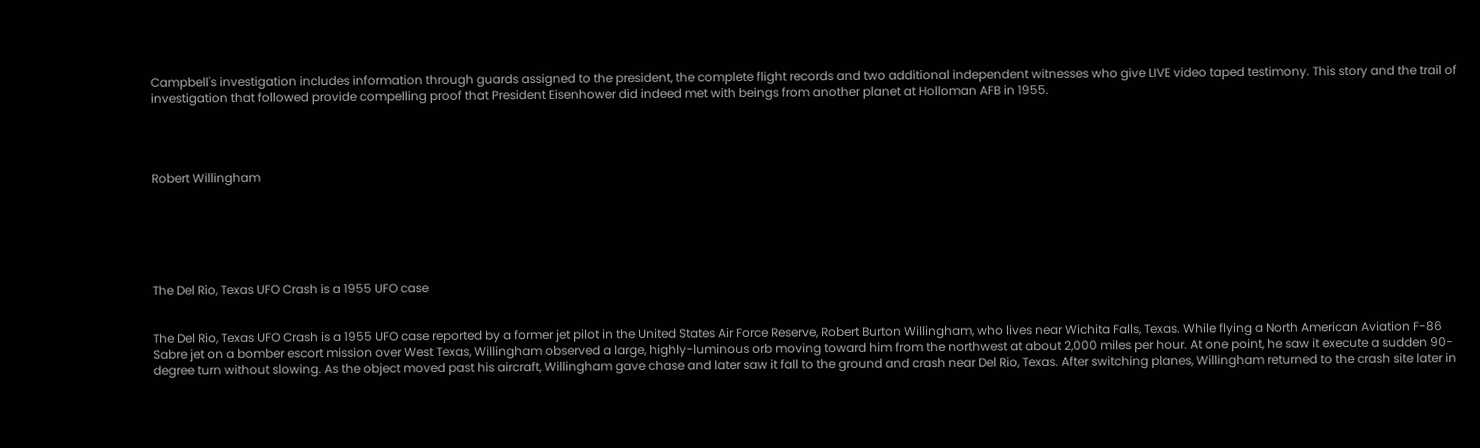Campbell's investigation includes information through guards assigned to the president, the complete flight records and two additional independent witnesses who give LIVE video taped testimony. This story and the trail of investigation that followed provide compelling proof that President Eisenhower did indeed met with beings from another planet at Holloman AFB in 1955.




Robert Willingham






The Del Rio, Texas UFO Crash is a 1955 UFO case


The Del Rio, Texas UFO Crash is a 1955 UFO case reported by a former jet pilot in the United States Air Force Reserve, Robert Burton Willingham, who lives near Wichita Falls, Texas. While flying a North American Aviation F-86 Sabre jet on a bomber escort mission over West Texas, Willingham observed a large, highly-luminous orb moving toward him from the northwest at about 2,000 miles per hour. At one point, he saw it execute a sudden 90-degree turn without slowing. As the object moved past his aircraft, Willingham gave chase and later saw it fall to the ground and crash near Del Rio, Texas. After switching planes, Willingham returned to the crash site later in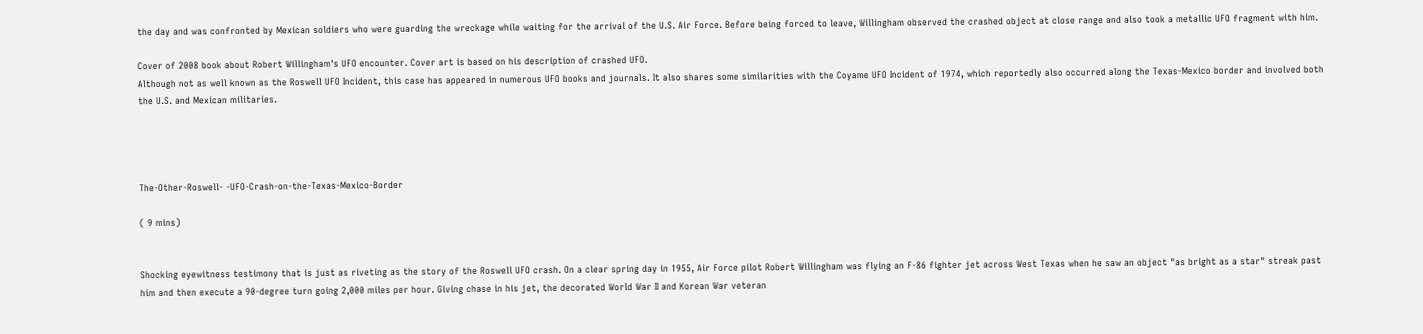the day and was confronted by Mexican soldiers who were guarding the wreckage while waiting for the arrival of the U.S. Air Force. Before being forced to leave, Willingham observed the crashed object at close range and also took a metallic UFO fragment with him.

Cover of 2008 book about Robert Willingham's UFO encounter. Cover art is based on his description of crashed UFO.
Although not as well known as the Roswell UFO Incident, this case has appeared in numerous UFO books and journals. It also shares some similarities with the Coyame UFO Incident of 1974, which reportedly also occurred along the Texas-Mexico border and involved both the U.S. and Mexican militaries.




The-Other-Roswell- -UFO-Crash-on-the-Texas-Mexico-Border

( 9 mins)


Shocking eyewitness testimony that is just as riveting as the story of the Roswell UFO crash. On a clear spring day in 1955, Air Force pilot Robert Willingham was flying an F-86 fighter jet across West Texas when he saw an object "as bright as a star" streak past him and then execute a 90-degree turn going 2,000 miles per hour. Giving chase in his jet, the decorated World War II and Korean War veteran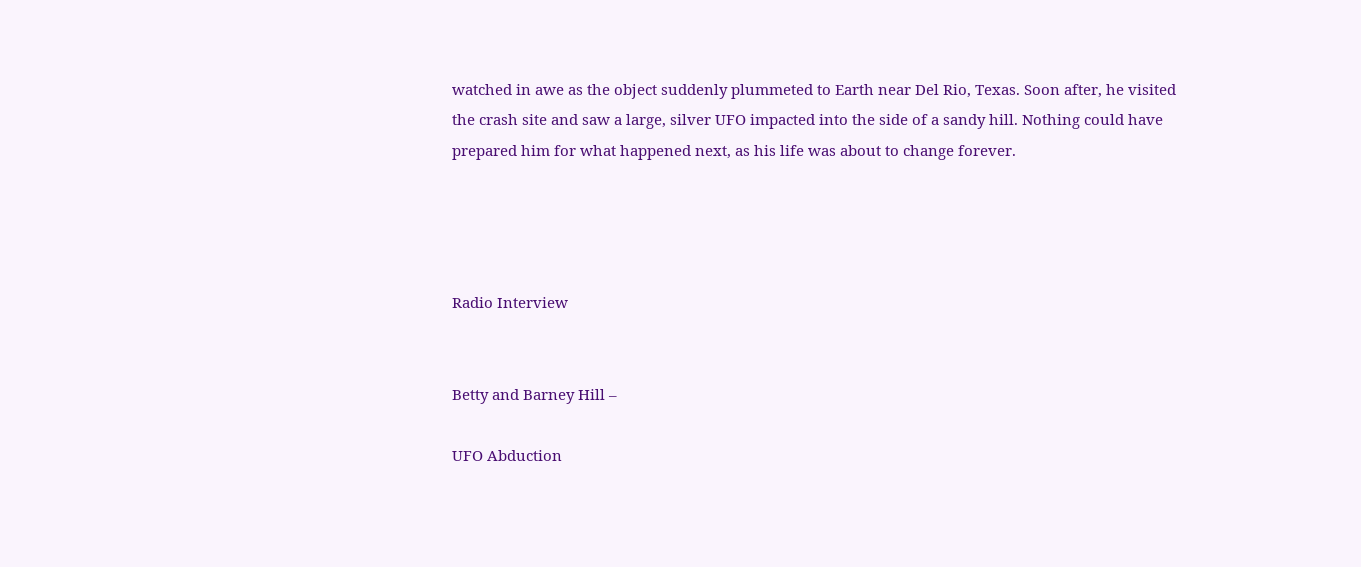watched in awe as the object suddenly plummeted to Earth near Del Rio, Texas. Soon after, he visited the crash site and saw a large, silver UFO impacted into the side of a sandy hill. Nothing could have prepared him for what happened next, as his life was about to change forever.




Radio Interview


Betty and Barney Hill –

UFO Abduction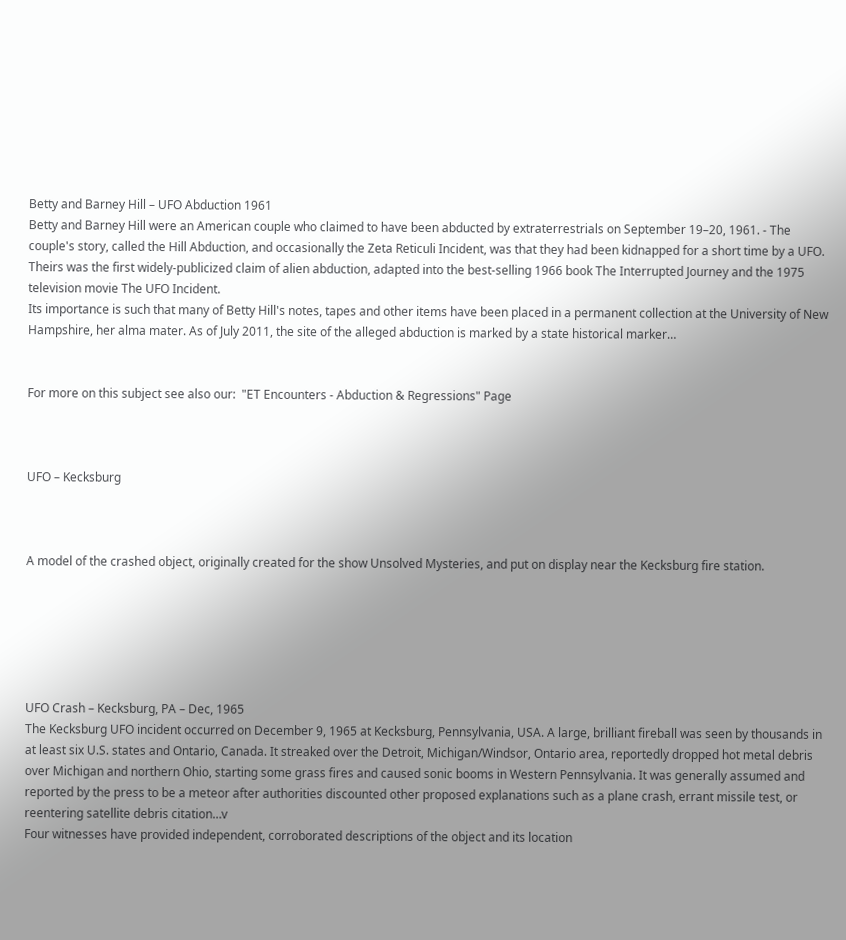Betty and Barney Hill – UFO Abduction 1961
Betty and Barney Hill were an American couple who claimed to have been abducted by extraterrestrials on September 19–20, 1961. - The couple's story, called the Hill Abduction, and occasionally the Zeta Reticuli Incident, was that they had been kidnapped for a short time by a UFO. Theirs was the first widely-publicized claim of alien abduction, adapted into the best-selling 1966 book The Interrupted Journey and the 1975 television movie The UFO Incident.
Its importance is such that many of Betty Hill's notes, tapes and other items have been placed in a permanent collection at the University of New Hampshire, her alma mater. As of July 2011, the site of the alleged abduction is marked by a state historical marker…


For more on this subject see also our:  "ET Encounters - Abduction & Regressions" Page



UFO – Kecksburg



A model of the crashed object, originally created for the show Unsolved Mysteries, and put on display near the Kecksburg fire station.






UFO Crash – Kecksburg, PA – Dec, 1965
The Kecksburg UFO incident occurred on December 9, 1965 at Kecksburg, Pennsylvania, USA. A large, brilliant fireball was seen by thousands in at least six U.S. states and Ontario, Canada. It streaked over the Detroit, Michigan/Windsor, Ontario area, reportedly dropped hot metal debris over Michigan and northern Ohio, starting some grass fires and caused sonic booms in Western Pennsylvania. It was generally assumed and reported by the press to be a meteor after authorities discounted other proposed explanations such as a plane crash, errant missile test, or reentering satellite debris citation…v
Four witnesses have provided independent, corroborated descriptions of the object and its location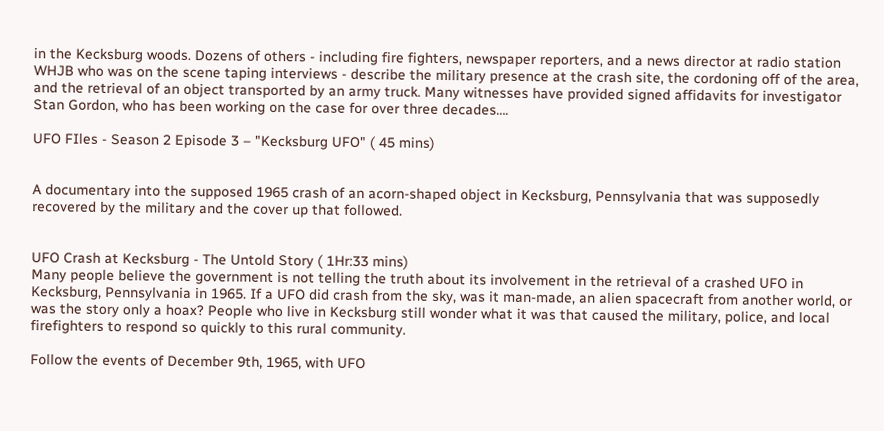in the Kecksburg woods. Dozens of others - including fire fighters, newspaper reporters, and a news director at radio station WHJB who was on the scene taping interviews - describe the military presence at the crash site, the cordoning off of the area, and the retrieval of an object transported by an army truck. Many witnesses have provided signed affidavits for investigator Stan Gordon, who has been working on the case for over three decades….

UFO FIles - Season 2 Episode 3 – "Kecksburg UFO" ( 45 mins)


A documentary into the supposed 1965 crash of an acorn-shaped object in Kecksburg, Pennsylvania that was supposedly recovered by the military and the cover up that followed.


UFO Crash at Kecksburg - The Untold Story ( 1Hr:33 mins)
Many people believe the government is not telling the truth about its involvement in the retrieval of a crashed UFO in Kecksburg, Pennsylvania in 1965. If a UFO did crash from the sky, was it man-made, an alien spacecraft from another world, or was the story only a hoax? People who live in Kecksburg still wonder what it was that caused the military, police, and local firefighters to respond so quickly to this rural community.

Follow the events of December 9th, 1965, with UFO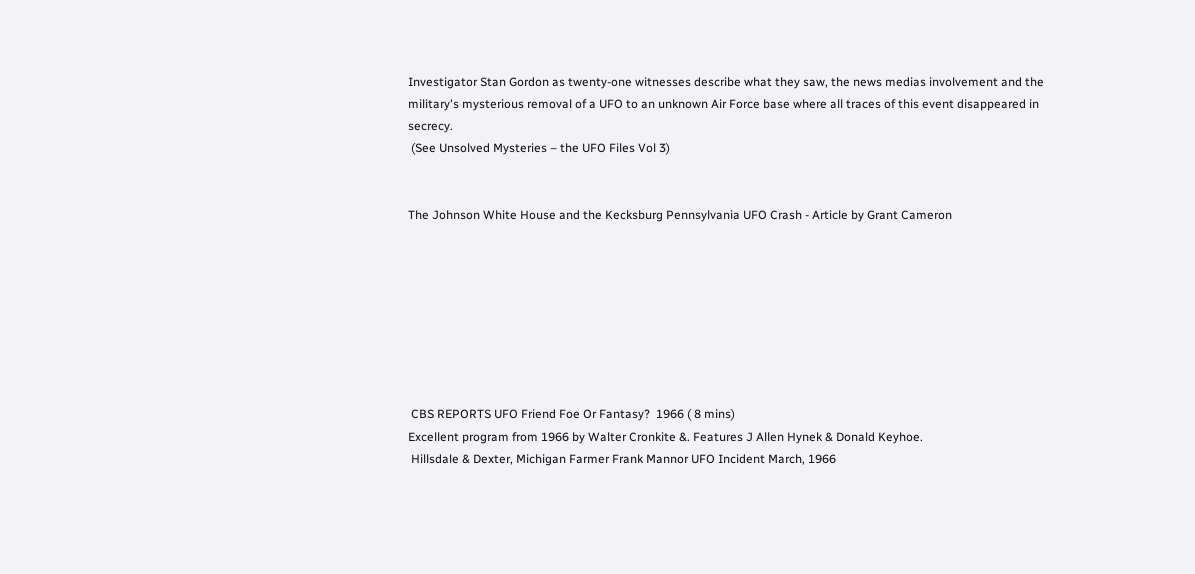Investigator Stan Gordon as twenty-one witnesses describe what they saw, the news medias involvement and the military's mysterious removal of a UFO to an unknown Air Force base where all traces of this event disappeared in secrecy.
 (See Unsolved Mysteries – the UFO Files Vol 3)


The Johnson White House and the Kecksburg Pennsylvania UFO Crash - Article by Grant Cameron








 CBS REPORTS UFO Friend Foe Or Fantasy?  1966 ( 8 mins)
Excellent program from 1966 by Walter Cronkite &. Features J Allen Hynek & Donald Keyhoe.
 Hillsdale & Dexter, Michigan Farmer Frank Mannor UFO Incident March, 1966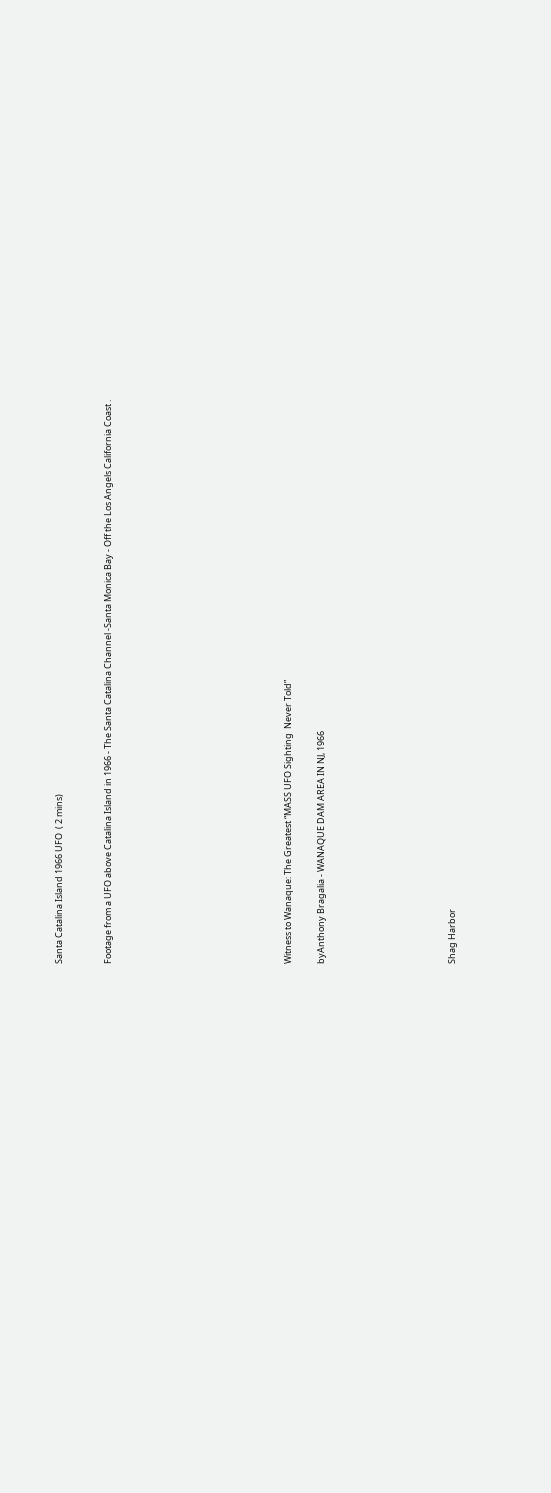Santa Catalina Island 1966 UFO  ( 2 mins)


Footage from a UFO above Catalina Island in 1966 - The Santa Catalina Channel -Santa Monica Bay - Off the Los Angels California Coast .










Witness to Wanaque: The Greatest “MASS UFO Sighting  Never Told”

byAnthony Bragalia - WANAQUE DAM AREA IN NJ, 1966







Shag Harbor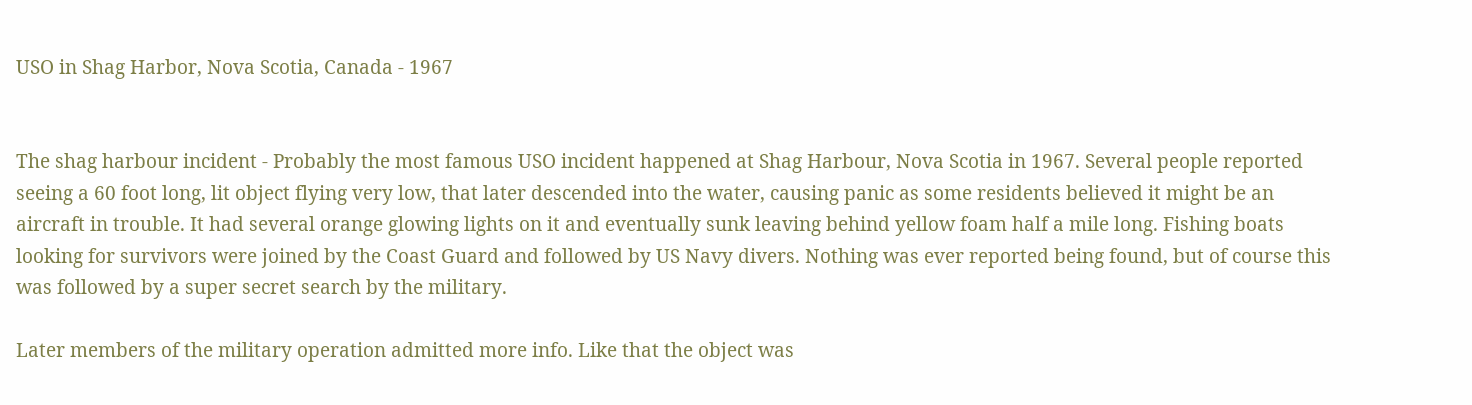USO in Shag Harbor, Nova Scotia, Canada - 1967


The shag harbour incident - Probably the most famous USO incident happened at Shag Harbour, Nova Scotia in 1967. Several people reported seeing a 60 foot long, lit object flying very low, that later descended into the water, causing panic as some residents believed it might be an aircraft in trouble. It had several orange glowing lights on it and eventually sunk leaving behind yellow foam half a mile long. Fishing boats looking for survivors were joined by the Coast Guard and followed by US Navy divers. Nothing was ever reported being found, but of course this was followed by a super secret search by the military.

Later members of the military operation admitted more info. Like that the object was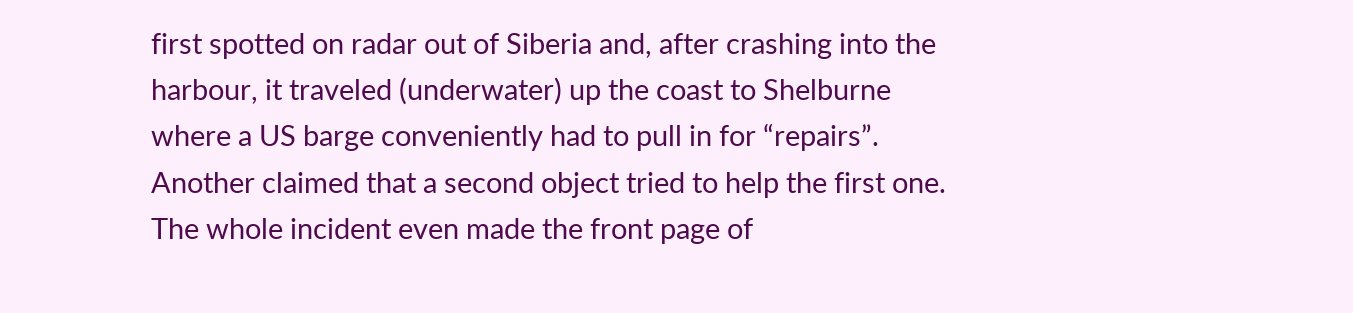first spotted on radar out of Siberia and, after crashing into the harbour, it traveled (underwater) up the coast to Shelburne where a US barge conveniently had to pull in for “repairs”. Another claimed that a second object tried to help the first one. The whole incident even made the front page of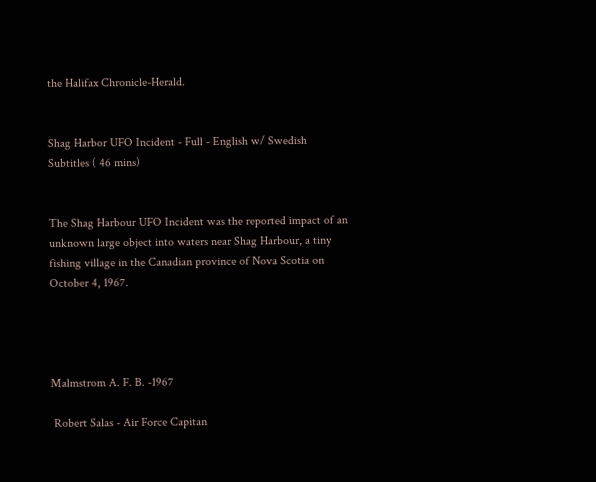the Halifax Chronicle-Herald.


Shag Harbor UFO Incident - Full - English w/ Swedish Subtitles ( 46 mins)


The Shag Harbour UFO Incident was the reported impact of an unknown large object into waters near Shag Harbour, a tiny fishing village in the Canadian province of Nova Scotia on October 4, 1967.




Malmstrom A. F. B. -1967

 Robert Salas - Air Force Capitan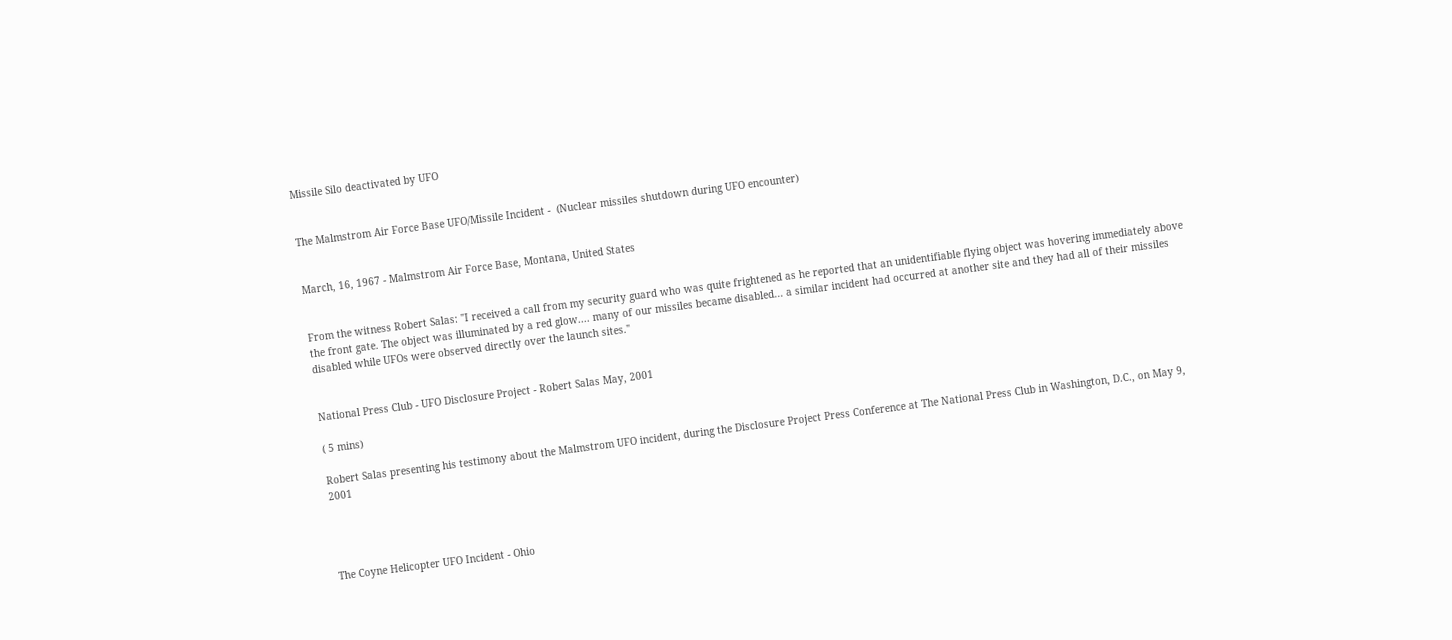Missile Silo deactivated by UFO


The Malmstrom Air Force Base UFO/Missile Incident -  (Nuclear missiles shutdown during UFO encounter)


March, 16, 1967 - Malmstrom Air Force Base, Montana, United States


From the witness Robert Salas: "I received a call from my security guard who was quite frightened as he reported that an unidentifiable flying object was hovering immediately above the front gate. The object was illuminated by a red glow.... many of our missiles became disabled... a similar incident had occurred at another site and they had all of their missiles disabled while UFOs were observed directly over the launch sites."


National Press Club - UFO Disclosure Project - Robert Salas May, 2001

( 5 mins)

Robert Salas presenting his testimony about the Malmstrom UFO incident, during the Disclosure Project Press Conference at The National Press Club in Washington, D.C., on May 9, 2001




The Coyne Helicopter UFO Incident - Ohio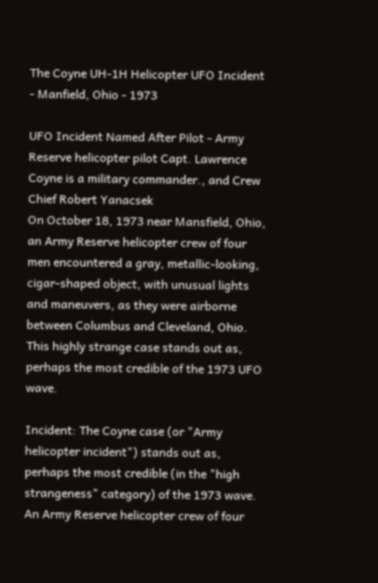The Coyne UH-1H Helicopter UFO Incident - Manfield, Ohio - 1973

UFO Incident Named After Pilot - Army Reserve helicopter pilot Capt. Lawrence Coyne is a military commander., and Crew Chief Robert Yanacsek
On October 18, 1973 near Mansfield, Ohio, an Army Reserve helicopter crew of four men encountered a gray, metallic-looking, cigar-shaped object, with unusual lights and maneuvers, as they were airborne between Columbus and Cleveland, Ohio. This highly strange case stands out as, perhaps the most credible of the 1973 UFO wave.

Incident: The Coyne case (or "Army helicopter incident") stands out as, perhaps the most credible (in the "high strangeness" category) of the 1973 wave. An Army Reserve helicopter crew of four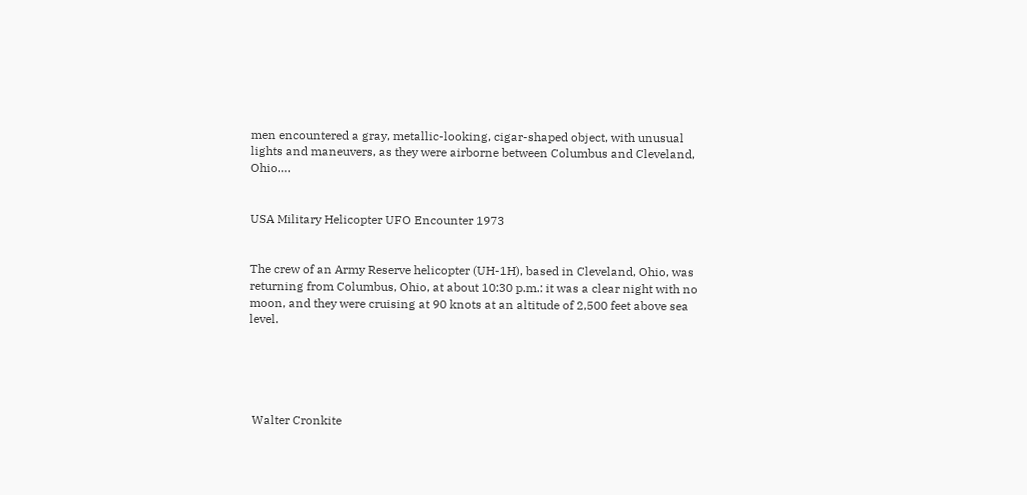men encountered a gray, metallic-looking, cigar-shaped object, with unusual lights and maneuvers, as they were airborne between Columbus and Cleveland, Ohio….


USA Military Helicopter UFO Encounter 1973


The crew of an Army Reserve helicopter (UH-1H), based in Cleveland, Ohio, was returning from Columbus, Ohio, at about 10:30 p.m.: it was a clear night with no moon, and they were cruising at 90 knots at an altitude of 2,500 feet above sea level.





 Walter Cronkite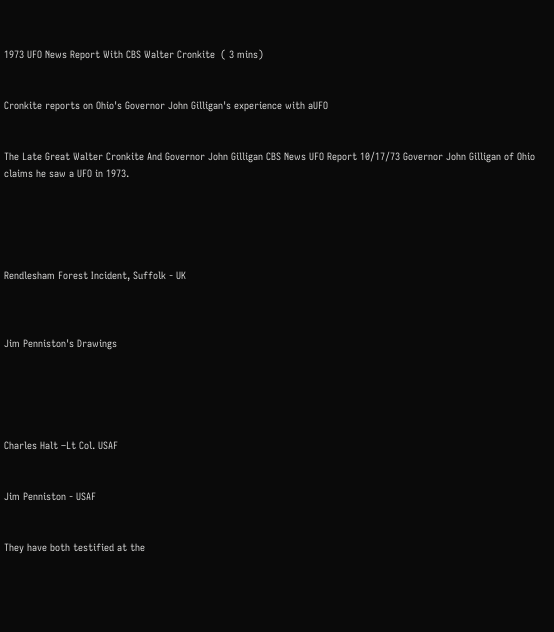1973 UFO News Report With CBS Walter Cronkite  ( 3 mins)


Cronkite reports on Ohio's Governor John Gilligan's experience with aUFO


The Late Great Walter Cronkite And Governor John Gilligan CBS News UFO Report 10/17/73 Governor John Gilligan of Ohio claims he saw a UFO in 1973.





Rendlesham Forest Incident, Suffolk - UK



Jim Penniston's Drawings





Charles Halt –Lt Col. USAF


Jim Penniston - USAF


They have both testified at the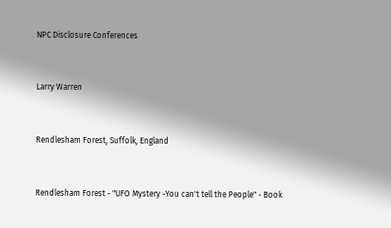NPC Disclosure Conferences


Larry Warren


Rendlesham Forest, Suffolk, England


Rendlesham Forest - "UFO Mystery -You can't tell the People" - Book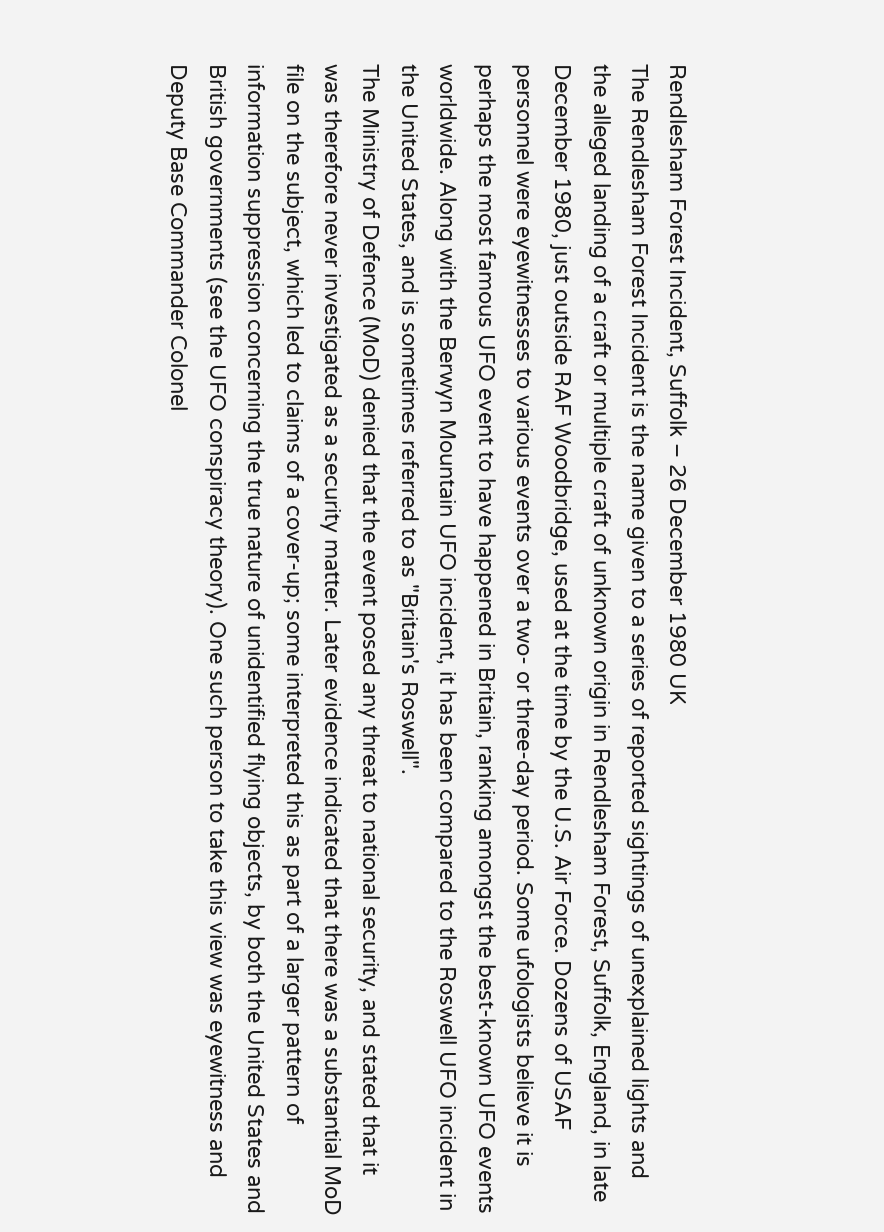Rendlesham Forest Incident, Suffolk – 26 December 1980 UK
The Rendlesham Forest Incident is the name given to a series of reported sightings of unexplained lights and the alleged landing of a craft or multiple craft of unknown origin in Rendlesham Forest, Suffolk, England, in late December 1980, just outside RAF Woodbridge, used at the time by the U.S. Air Force. Dozens of USAF personnel were eyewitnesses to various events over a two- or three-day period. Some ufologists believe it is perhaps the most famous UFO event to have happened in Britain, ranking amongst the best-known UFO events worldwide. Along with the Berwyn Mountain UFO incident, it has been compared to the Roswell UFO incident in the United States, and is sometimes referred to as "Britain's Roswell".
The Ministry of Defence (MoD) denied that the event posed any threat to national security, and stated that it was therefore never investigated as a security matter. Later evidence indicated that there was a substantial MoD file on the subject, which led to claims of a cover-up; some interpreted this as part of a larger pattern of information suppression concerning the true nature of unidentified flying objects, by both the United States and British governments (see the UFO conspiracy theory). One such person to take this view was eyewitness and Deputy Base Commander Colonel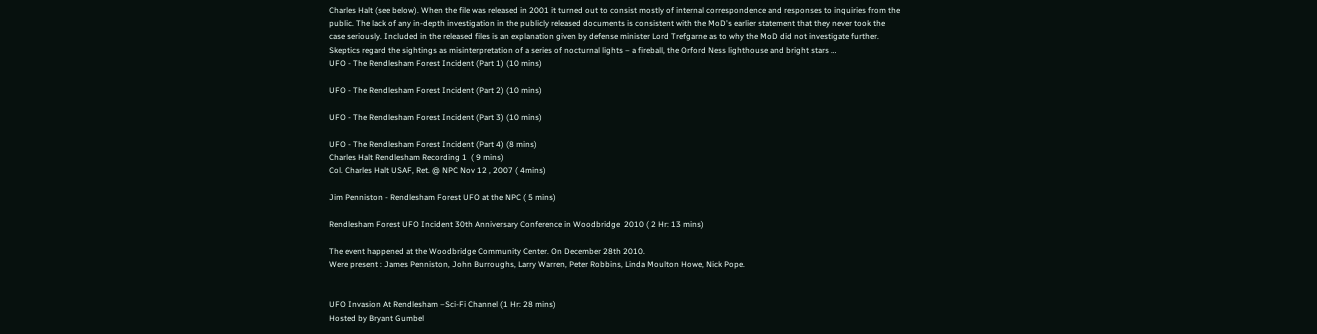Charles Halt (see below). When the file was released in 2001 it turned out to consist mostly of internal correspondence and responses to inquiries from the public. The lack of any in-depth investigation in the publicly released documents is consistent with the MoD's earlier statement that they never took the case seriously. Included in the released files is an explanation given by defense minister Lord Trefgarne as to why the MoD did not investigate further. Skeptics regard the sightings as misinterpretation of a series of nocturnal lights – a fireball, the Orford Ness lighthouse and bright stars …
UFO - The Rendlesham Forest Incident (Part 1) (10 mins)

UFO - The Rendlesham Forest Incident (Part 2) (10 mins)

UFO - The Rendlesham Forest Incident (Part 3) (10 mins)

UFO - The Rendlesham Forest Incident (Part 4) (8 mins)
Charles Halt Rendlesham Recording 1  ( 9 mins)
Col. Charles Halt USAF, Ret. @ NPC Nov 12 , 2007 ( 4mins)

Jim Penniston - Rendlesham Forest UFO at the NPC ( 5 mins)

Rendlesham Forest UFO Incident 30th Anniversary Conference in Woodbridge  2010 ( 2 Hr: 13 mins)

The event happened at the Woodbridge Community Center. On December 28th 2010.
Were present : James Penniston, John Burroughs, Larry Warren, Peter Robbins, Linda Moulton Howe, Nick Pope.


UFO Invasion At Rendlesham –Sci-Fi Channel (1 Hr: 28 mins)
Hosted by Bryant Gumbel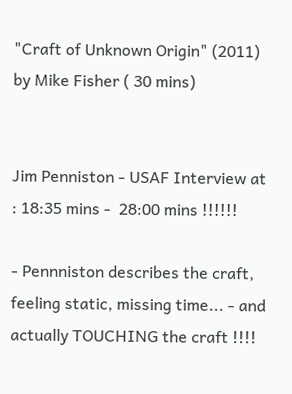"Craft of Unknown Origin" (2011) by Mike Fisher ( 30 mins)


Jim Penniston - USAF Interview at : 18:35 mins -  28:00 mins !!!!!!

- Pennniston describes the craft, feeling static, missing time... - and actually TOUCHING the craft !!!!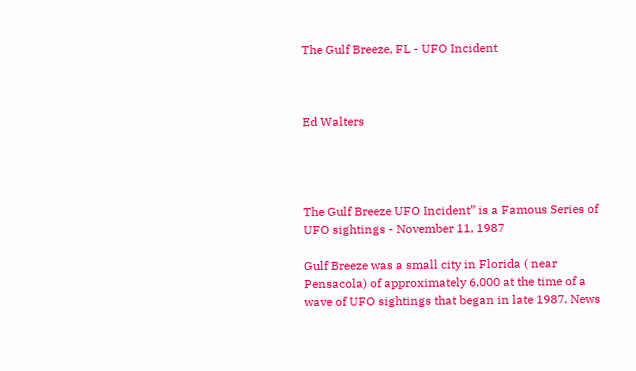The Gulf Breeze, FL - UFO Incident



Ed Walters




The Gulf Breeze UFO Incident” is a Famous Series of UFO sightings - November 11, 1987

Gulf Breeze was a small city in Florida ( near Pensacola) of approximately 6,000 at the time of a wave of UFO sightings that began in late 1987. News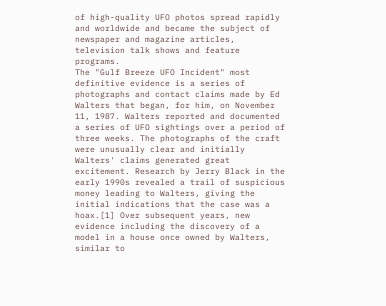of high-quality UFO photos spread rapidly and worldwide and became the subject of newspaper and magazine articles, television talk shows and feature programs.
The "Gulf Breeze UFO Incident" most definitive evidence is a series of photographs and contact claims made by Ed Walters that began, for him, on November 11, 1987. Walters reported and documented a series of UFO sightings over a period of three weeks. The photographs of the craft were unusually clear and initially Walters' claims generated great excitement. Research by Jerry Black in the early 1990s revealed a trail of suspicious money leading to Walters, giving the initial indications that the case was a hoax.[1] Over subsequent years, new evidence including the discovery of a model in a house once owned by Walters, similar to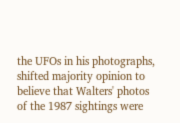the UFOs in his photographs, shifted majority opinion to believe that Walters' photos of the 1987 sightings were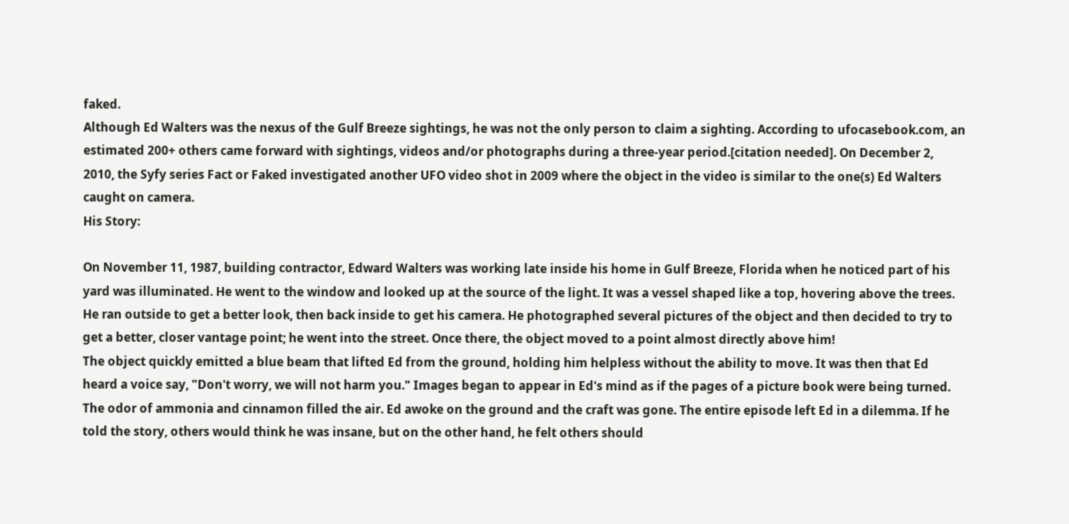faked.
Although Ed Walters was the nexus of the Gulf Breeze sightings, he was not the only person to claim a sighting. According to ufocasebook.com, an estimated 200+ others came forward with sightings, videos and/or photographs during a three-year period.[citation needed]. On December 2, 2010, the Syfy series Fact or Faked investigated another UFO video shot in 2009 where the object in the video is similar to the one(s) Ed Walters caught on camera.
His Story:

On November 11, 1987, building contractor, Edward Walters was working late inside his home in Gulf Breeze, Florida when he noticed part of his yard was illuminated. He went to the window and looked up at the source of the light. It was a vessel shaped like a top, hovering above the trees. He ran outside to get a better look, then back inside to get his camera. He photographed several pictures of the object and then decided to try to get a better, closer vantage point; he went into the street. Once there, the object moved to a point almost directly above him!
The object quickly emitted a blue beam that lifted Ed from the ground, holding him helpless without the ability to move. It was then that Ed heard a voice say, "Don't worry, we will not harm you." Images began to appear in Ed's mind as if the pages of a picture book were being turned. The odor of ammonia and cinnamon filled the air. Ed awoke on the ground and the craft was gone. The entire episode left Ed in a dilemma. If he told the story, others would think he was insane, but on the other hand, he felt others should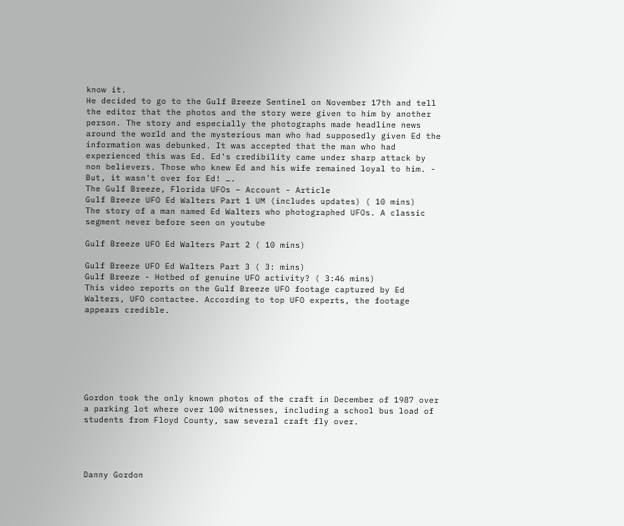know it.
He decided to go to the Gulf Breeze Sentinel on November 17th and tell the editor that the photos and the story were given to him by another person. The story and especially the photographs made headline news around the world and the mysterious man who had supposedly given Ed the information was debunked. It was accepted that the man who had experienced this was Ed. Ed's credibility came under sharp attack by non believers. Those who knew Ed and his wife remained loyal to him. - But, it wasn't over for Ed! ….
The Gulf Breeze, Florida UFOs – Account - Article
Gulf Breeze UFO Ed Walters Part 1 UM (includes updates) ( 10 mins)
The story of a man named Ed Walters who photographed UFOs. A classic segment never before seen on youtube

Gulf Breeze UFO Ed Walters Part 2 ( 10 mins)

Gulf Breeze UFO Ed Walters Part 3 ( 3: mins)
Gulf Breeze - Hotbed of genuine UFO activity? ( 3:46 mins)
This video reports on the Gulf Breeze UFO footage captured by Ed Walters, UFO contactee. According to top UFO experts, the footage appears credible.







Gordon took the only known photos of the craft in December of 1987 over a parking lot where over 100 witnesses, including a school bus load of students from Floyd County, saw several craft fly over.




Danny Gordon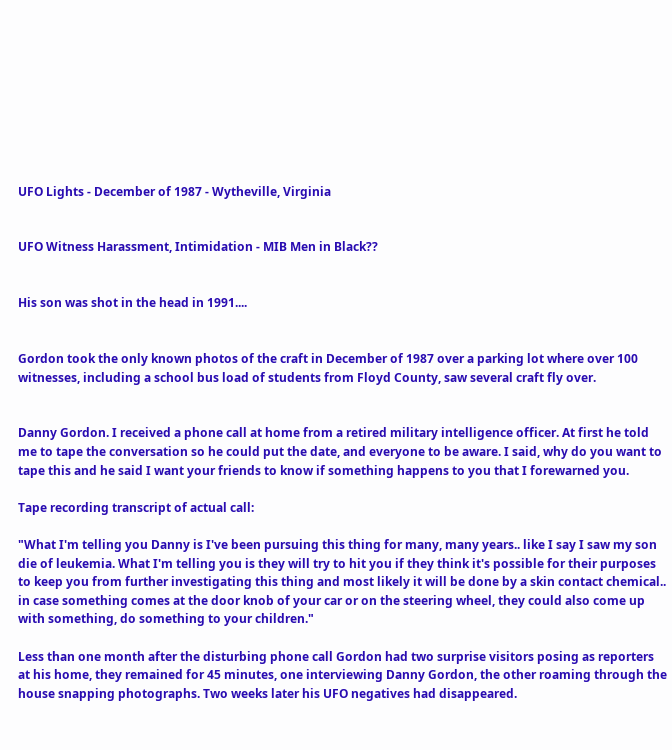UFO Lights - December of 1987 - Wytheville, Virginia


UFO Witness Harassment, Intimidation - MIB Men in Black??


His son was shot in the head in 1991....


Gordon took the only known photos of the craft in December of 1987 over a parking lot where over 100 witnesses, including a school bus load of students from Floyd County, saw several craft fly over.


Danny Gordon. I received a phone call at home from a retired military intelligence officer. At first he told me to tape the conversation so he could put the date, and everyone to be aware. I said, why do you want to tape this and he said I want your friends to know if something happens to you that I forewarned you.

Tape recording transcript of actual call:

"What I'm telling you Danny is I've been pursuing this thing for many, many years.. like I say I saw my son die of leukemia. What I'm telling you is they will try to hit you if they think it's possible for their purposes to keep you from further investigating this thing and most likely it will be done by a skin contact chemical.. in case something comes at the door knob of your car or on the steering wheel, they could also come up with something, do something to your children."

Less than one month after the disturbing phone call Gordon had two surprise visitors posing as reporters at his home, they remained for 45 minutes, one interviewing Danny Gordon, the other roaming through the house snapping photographs. Two weeks later his UFO negatives had disappeared.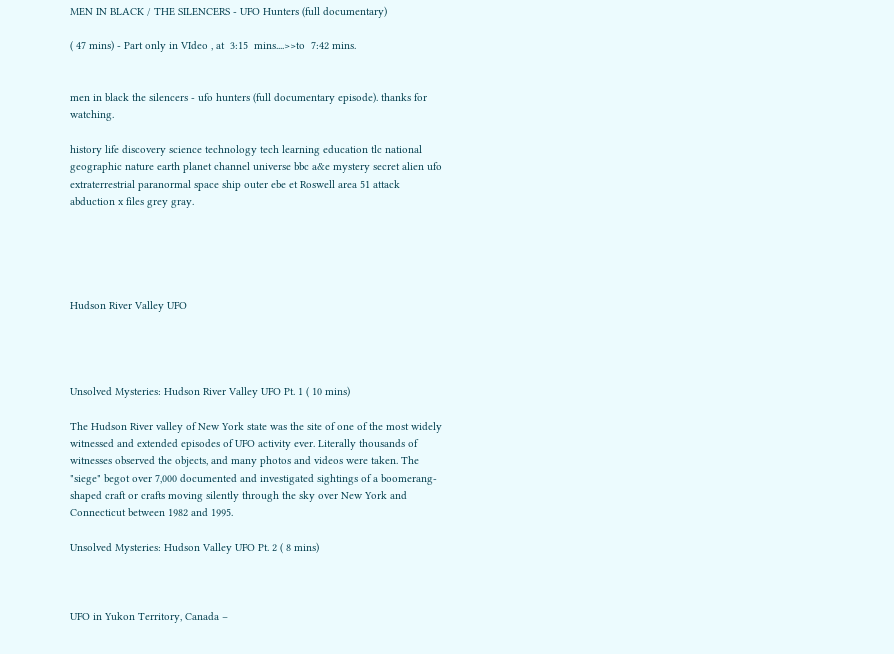MEN IN BLACK / THE SILENCERS - UFO Hunters (full documentary)

( 47 mins) - Part only in VIdeo , at  3:15  mins....>>to  7:42 mins.


men in black the silencers - ufo hunters (full documentary episode). thanks for watching.

history life discovery science technology tech learning education tlc national geographic nature earth planet channel universe bbc a&e mystery secret alien ufo extraterrestrial paranormal space ship outer ebe et Roswell area 51 attack abduction x files grey gray.





Hudson River Valley UFO




Unsolved Mysteries: Hudson River Valley UFO Pt. 1 ( 10 mins)

The Hudson River valley of New York state was the site of one of the most widely witnessed and extended episodes of UFO activity ever. Literally thousands of witnesses observed the objects, and many photos and videos were taken. The "siege" begot over 7,000 documented and investigated sightings of a boomerang-shaped craft or crafts moving silently through the sky over New York and Connecticut between 1982 and 1995.

Unsolved Mysteries: Hudson Valley UFO Pt. 2 ( 8 mins)



UFO in Yukon Territory, Canada –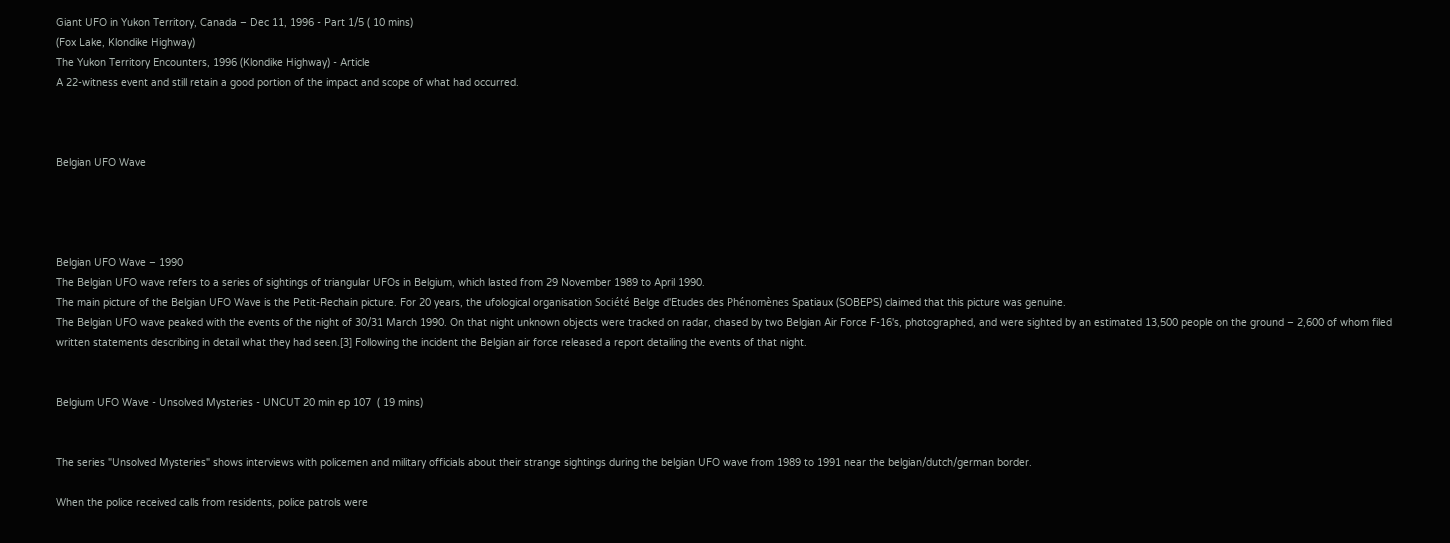Giant UFO in Yukon Territory, Canada – Dec 11, 1996 - Part 1/5 ( 10 mins)
(Fox Lake, Klondike Highway)
The Yukon Territory Encounters, 1996 (Klondike Highway) - Article
A 22-witness event and still retain a good portion of the impact and scope of what had occurred.



Belgian UFO Wave




Belgian UFO Wave – 1990
The Belgian UFO wave refers to a series of sightings of triangular UFOs in Belgium, which lasted from 29 November 1989 to April 1990.
The main picture of the Belgian UFO Wave is the Petit-Rechain picture. For 20 years, the ufological organisation Société Belge d'Etudes des Phénomènes Spatiaux (SOBEPS) claimed that this picture was genuine.
The Belgian UFO wave peaked with the events of the night of 30/31 March 1990. On that night unknown objects were tracked on radar, chased by two Belgian Air Force F-16's, photographed, and were sighted by an estimated 13,500 people on the ground – 2,600 of whom filed written statements describing in detail what they had seen.[3] Following the incident the Belgian air force released a report detailing the events of that night.


Belgium UFO Wave - Unsolved Mysteries - UNCUT 20 min ep 107  ( 19 mins)


The series "Unsolved Mysteries" shows interviews with policemen and military officials about their strange sightings during the belgian UFO wave from 1989 to 1991 near the belgian/dutch/german border.

When the police received calls from residents, police patrols were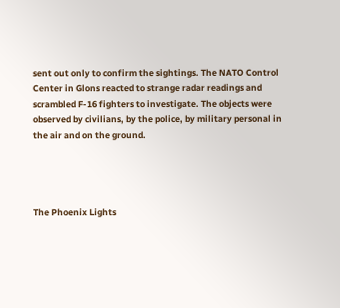sent out only to confirm the sightings. The NATO Control Center in Glons reacted to strange radar readings and scrambled F-16 fighters to investigate. The objects were observed by civilians, by the police, by military personal in the air and on the ground.




The Phoenix Lights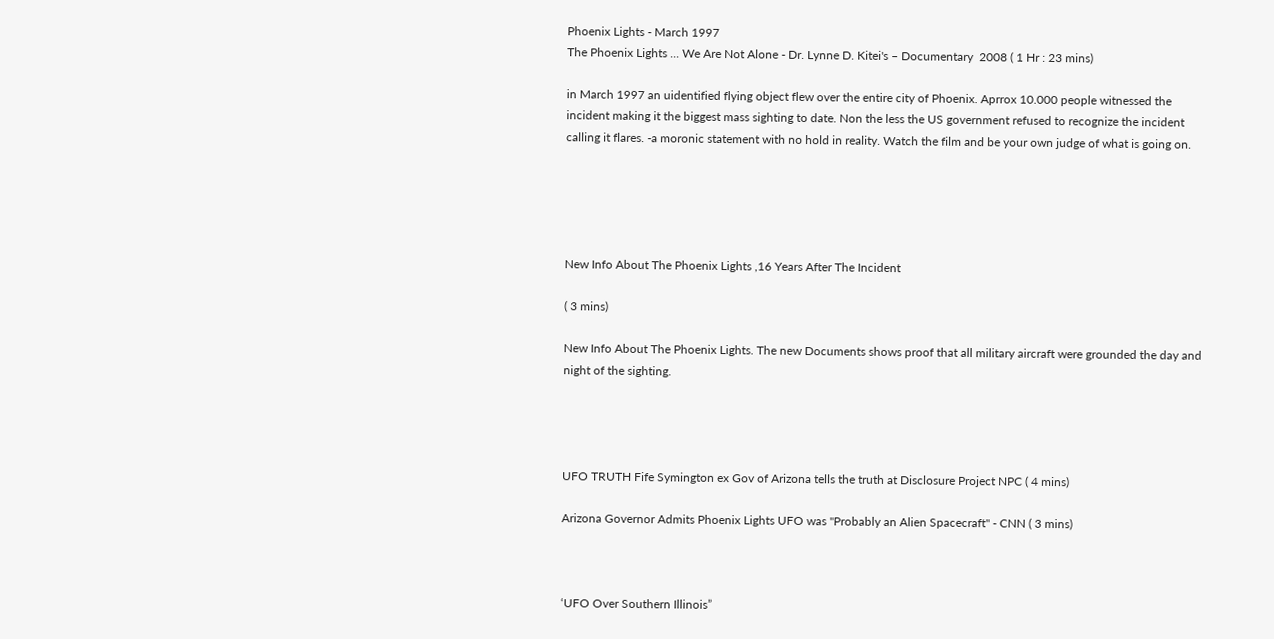Phoenix Lights - March 1997
The Phoenix Lights ... We Are Not Alone - Dr. Lynne D. Kitei's – Documentary  2008 ( 1 Hr : 23 mins)

in March 1997 an uidentified flying object flew over the entire city of Phoenix. Aprrox 10.000 people witnessed the incident making it the biggest mass sighting to date. Non the less the US government refused to recognize the incident calling it flares. -a moronic statement with no hold in reality. Watch the film and be your own judge of what is going on.





New Info About The Phoenix Lights ,16 Years After The Incident

( 3 mins)

New Info About The Phoenix Lights. The new Documents shows proof that all military aircraft were grounded the day and night of the sighting.




UFO TRUTH Fife Symington ex Gov of Arizona tells the truth at Disclosure Project NPC ( 4 mins)

Arizona Governor Admits Phoenix Lights UFO was "Probably an Alien Spacecraft" - CNN ( 3 mins)



‘UFO Over Southern Illinois”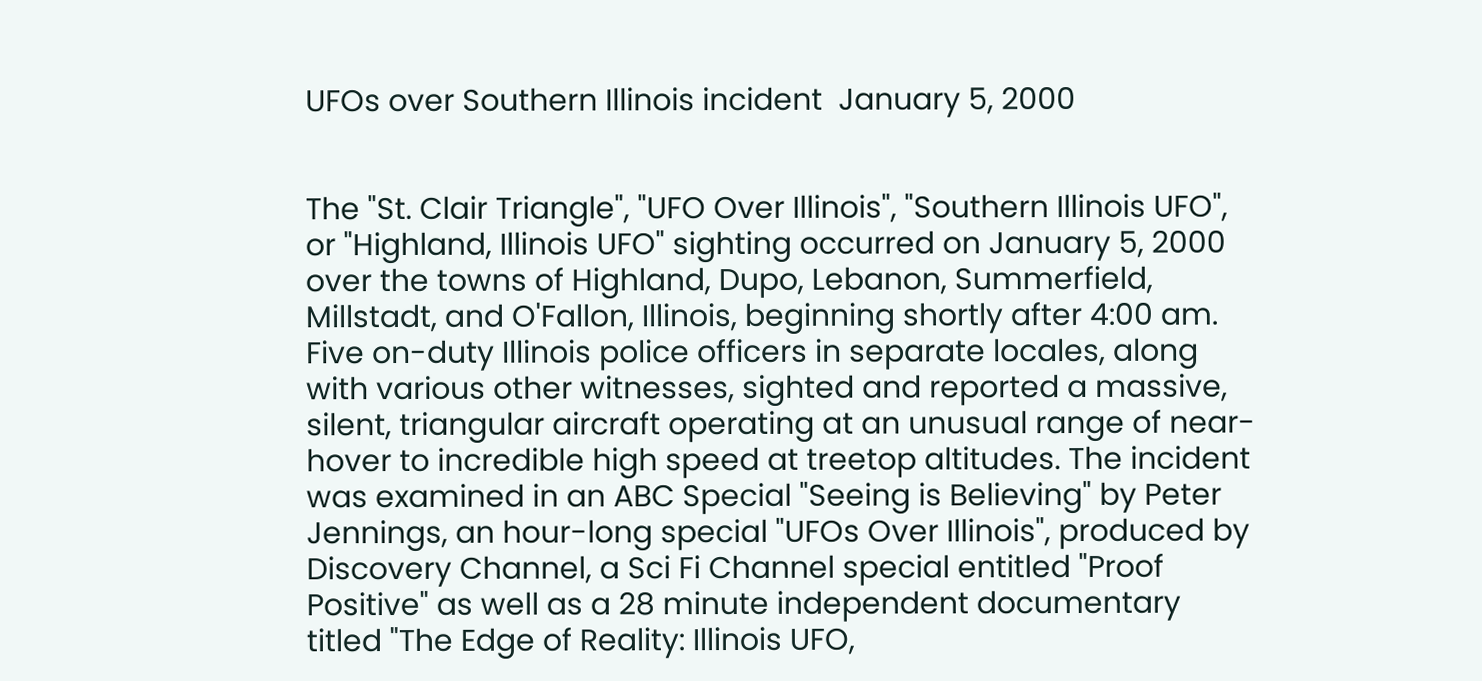UFOs over Southern Illinois incident  January 5, 2000


The "St. Clair Triangle", "UFO Over Illinois", "Southern Illinois UFO", or "Highland, Illinois UFO" sighting occurred on January 5, 2000 over the towns of Highland, Dupo, Lebanon, Summerfield, Millstadt, and O'Fallon, Illinois, beginning shortly after 4:00 am. Five on-duty Illinois police officers in separate locales, along with various other witnesses, sighted and reported a massive, silent, triangular aircraft operating at an unusual range of near-hover to incredible high speed at treetop altitudes. The incident was examined in an ABC Special "Seeing is Believing" by Peter Jennings, an hour-long special "UFOs Over Illinois", produced by Discovery Channel, a Sci Fi Channel special entitled "Proof Positive" as well as a 28 minute independent documentary titled "The Edge of Reality: Illinois UFO,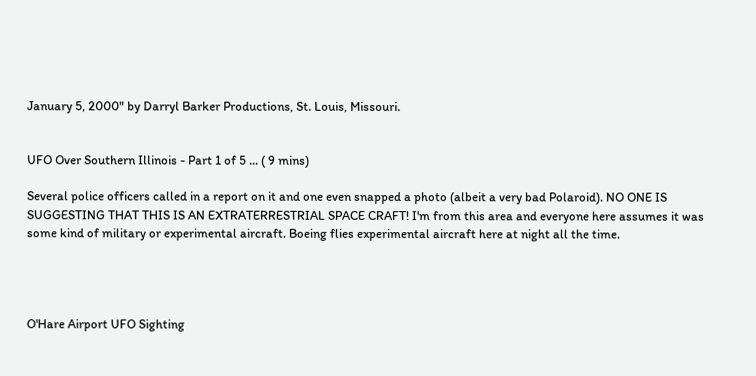January 5, 2000" by Darryl Barker Productions, St. Louis, Missouri.


UFO Over Southern Illinois - Part 1 of 5 ... ( 9 mins)

Several police officers called in a report on it and one even snapped a photo (albeit a very bad Polaroid). NO ONE IS SUGGESTING THAT THIS IS AN EXTRATERRESTRIAL SPACE CRAFT! I'm from this area and everyone here assumes it was some kind of military or experimental aircraft. Boeing flies experimental aircraft here at night all the time.




O'Hare Airport UFO Sighting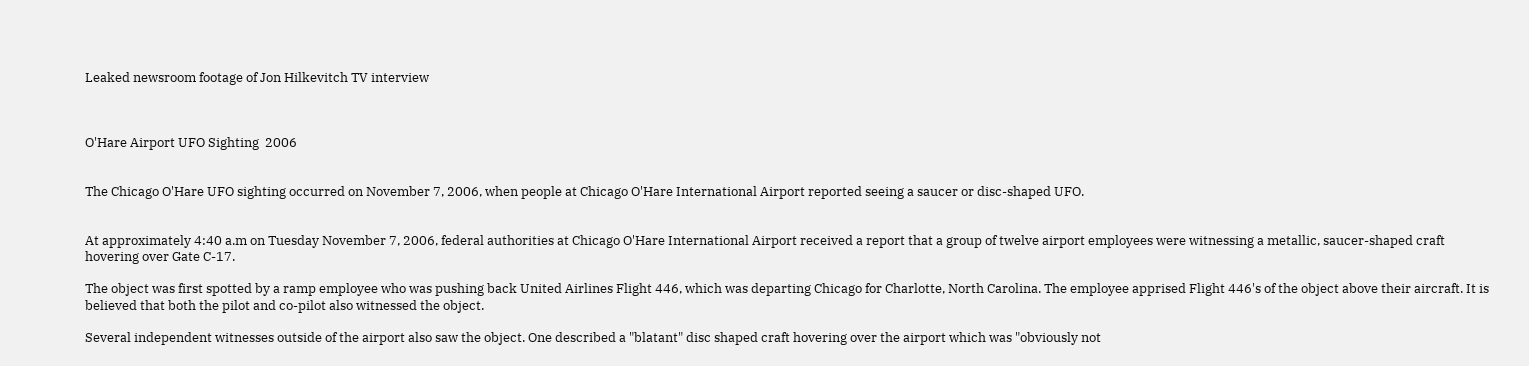Leaked newsroom footage of Jon Hilkevitch TV interview



O'Hare Airport UFO Sighting  2006


The Chicago O'Hare UFO sighting occurred on November 7, 2006, when people at Chicago O'Hare International Airport reported seeing a saucer or disc-shaped UFO.


At approximately 4:40 a.m on Tuesday November 7, 2006, federal authorities at Chicago O'Hare International Airport received a report that a group of twelve airport employees were witnessing a metallic, saucer-shaped craft hovering over Gate C-17.

The object was first spotted by a ramp employee who was pushing back United Airlines Flight 446, which was departing Chicago for Charlotte, North Carolina. The employee apprised Flight 446's of the object above their aircraft. It is believed that both the pilot and co-pilot also witnessed the object.

Several independent witnesses outside of the airport also saw the object. One described a "blatant" disc shaped craft hovering over the airport which was "obviously not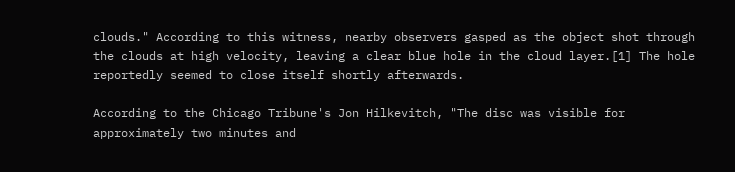clouds." According to this witness, nearby observers gasped as the object shot through the clouds at high velocity, leaving a clear blue hole in the cloud layer.[1] The hole reportedly seemed to close itself shortly afterwards.

According to the Chicago Tribune's Jon Hilkevitch, "The disc was visible for approximately two minutes and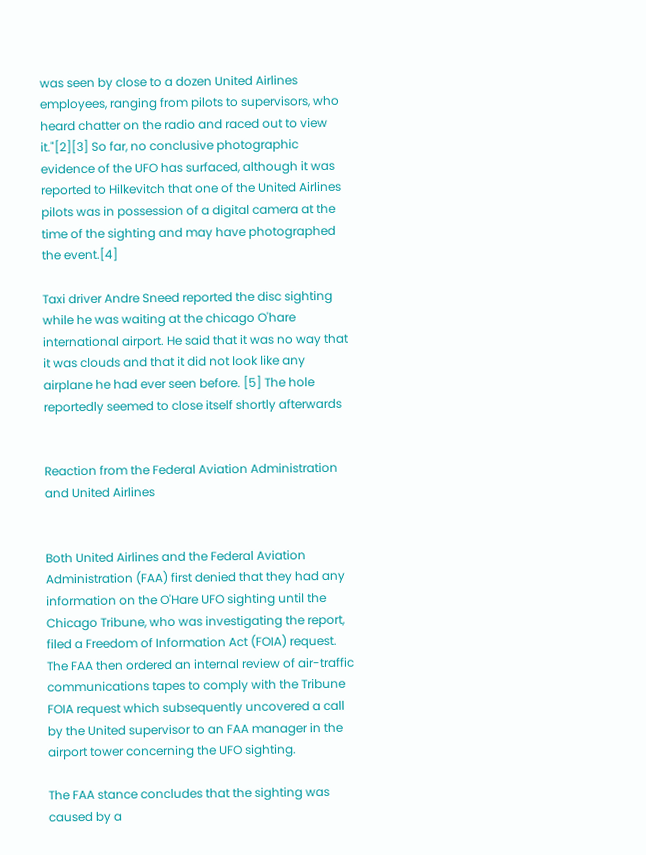was seen by close to a dozen United Airlines employees, ranging from pilots to supervisors, who heard chatter on the radio and raced out to view it."[2][3] So far, no conclusive photographic evidence of the UFO has surfaced, although it was reported to Hilkevitch that one of the United Airlines pilots was in possession of a digital camera at the time of the sighting and may have photographed the event.[4]

Taxi driver Andre Sneed reported the disc sighting while he was waiting at the chicago O'hare international airport. He said that it was no way that it was clouds and that it did not look like any airplane he had ever seen before. [5] The hole reportedly seemed to close itself shortly afterwards


Reaction from the Federal Aviation Administration and United Airlines


Both United Airlines and the Federal Aviation Administration (FAA) first denied that they had any information on the O'Hare UFO sighting until the Chicago Tribune, who was investigating the report, filed a Freedom of Information Act (FOIA) request. The FAA then ordered an internal review of air-traffic communications tapes to comply with the Tribune FOIA request which subsequently uncovered a call by the United supervisor to an FAA manager in the airport tower concerning the UFO sighting.

The FAA stance concludes that the sighting was caused by a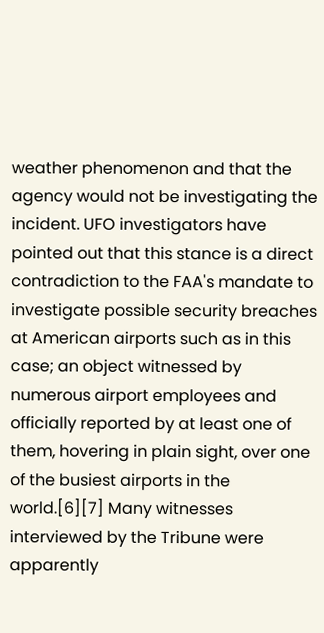weather phenomenon and that the agency would not be investigating the incident. UFO investigators have pointed out that this stance is a direct contradiction to the FAA's mandate to investigate possible security breaches at American airports such as in this case; an object witnessed by numerous airport employees and officially reported by at least one of them, hovering in plain sight, over one of the busiest airports in the world.[6][7] Many witnesses interviewed by the Tribune were apparently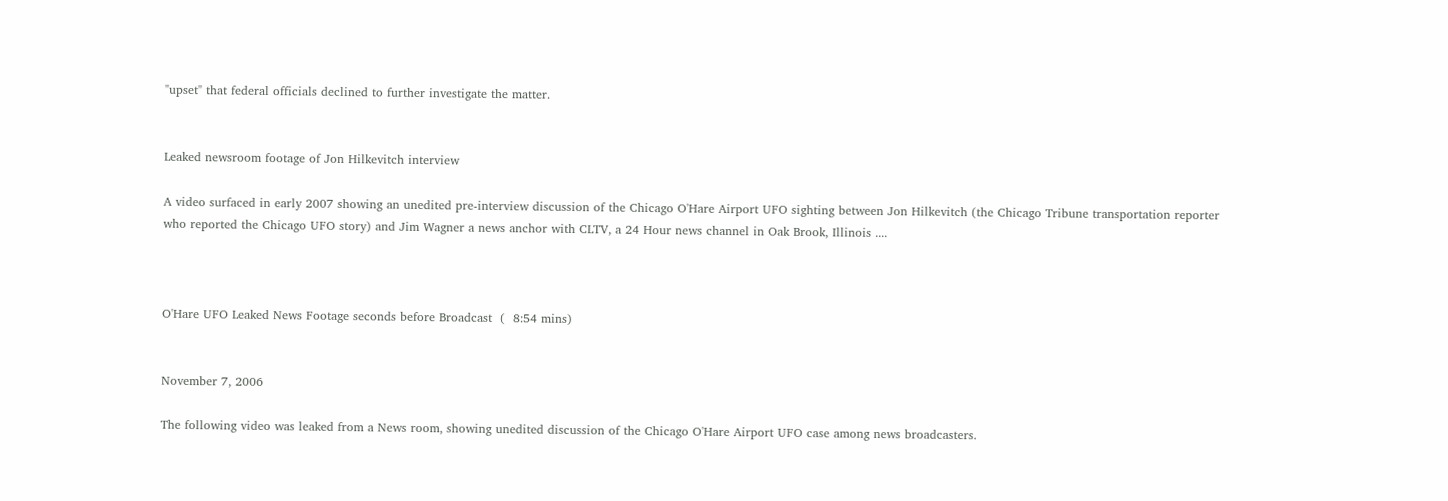"upset" that federal officials declined to further investigate the matter.


Leaked newsroom footage of Jon Hilkevitch interview

A video surfaced in early 2007 showing an unedited pre-interview discussion of the Chicago O'Hare Airport UFO sighting between Jon Hilkevitch (the Chicago Tribune transportation reporter who reported the Chicago UFO story) and Jim Wagner a news anchor with CLTV, a 24 Hour news channel in Oak Brook, Illinois ....



O'Hare UFO Leaked News Footage seconds before Broadcast  (  8:54 mins)


November 7, 2006

The following video was leaked from a News room, showing unedited discussion of the Chicago O'Hare Airport UFO case among news broadcasters.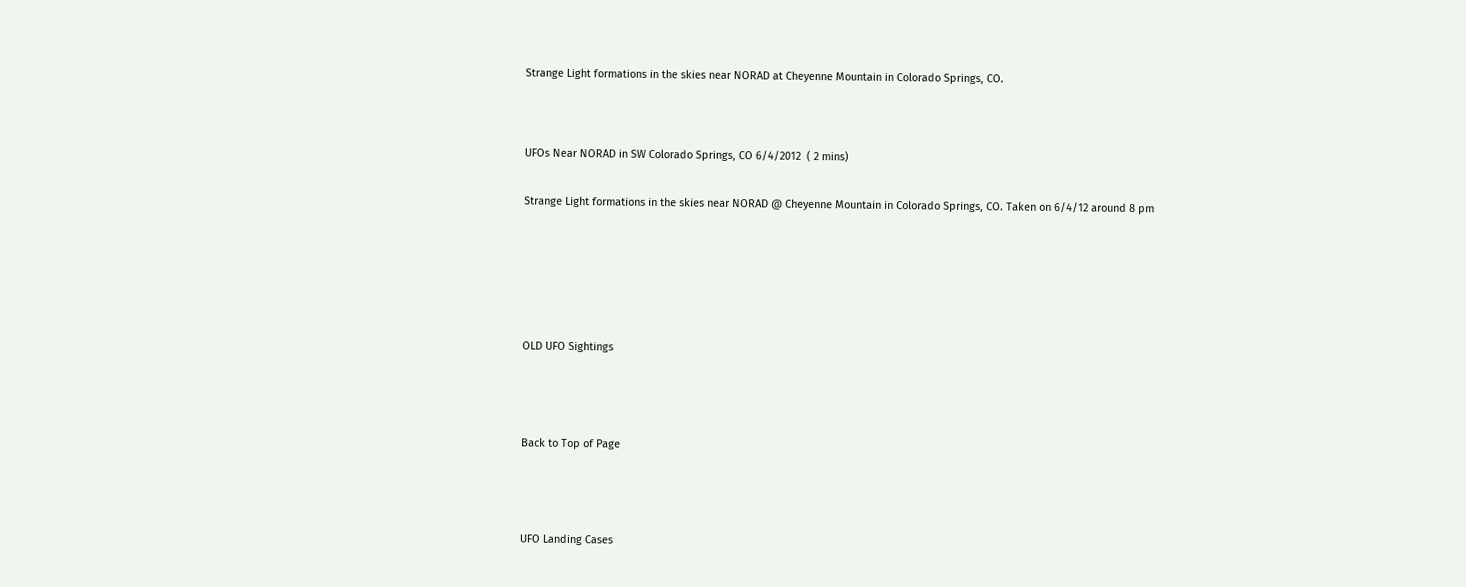Strange Light formations in the skies near NORAD at Cheyenne Mountain in Colorado Springs, CO.




UFOs Near NORAD in SW Colorado Springs, CO 6/4/2012  ( 2 mins)


Strange Light formations in the skies near NORAD @ Cheyenne Mountain in Colorado Springs, CO. Taken on 6/4/12 around 8 pm








OLD UFO Sightings





Back to Top of Page





UFO Landing Cases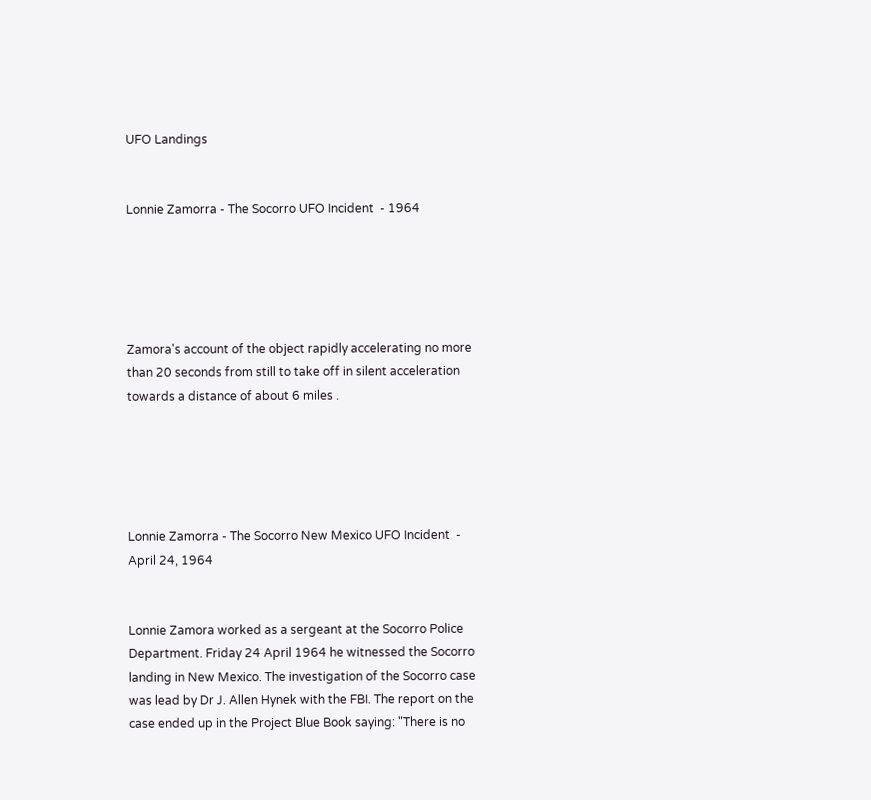UFO Landings


Lonnie Zamorra - The Socorro UFO Incident  - 1964





Zamora's account of the object rapidly accelerating no more than 20 seconds from still to take off in silent acceleration towards a distance of about 6 miles .





Lonnie Zamorra - The Socorro New Mexico UFO Incident  - April 24, 1964


Lonnie Zamora worked as a sergeant at the Socorro Police Department. Friday 24 April 1964 he witnessed the Socorro landing in New Mexico. The investigation of the Socorro case was lead by Dr J. Allen Hynek with the FBI. The report on the case ended up in the Project Blue Book saying: "There is no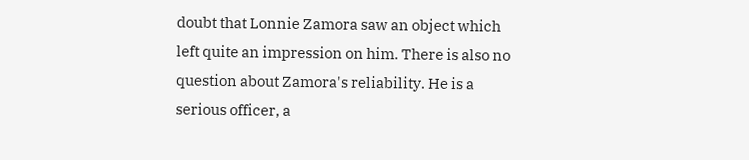doubt that Lonnie Zamora saw an object which left quite an impression on him. There is also no question about Zamora's reliability. He is a serious officer, a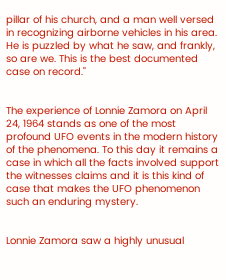pillar of his church, and a man well versed in recognizing airborne vehicles in his area. He is puzzled by what he saw, and frankly, so are we. This is the best documented case on record."


The experience of Lonnie Zamora on April 24, 1964 stands as one of the most profound UFO events in the modern history of the phenomena. To this day it remains a case in which all the facts involved support the witnesses claims and it is this kind of case that makes the UFO phenomenon such an enduring mystery.


Lonnie Zamora saw a highly unusual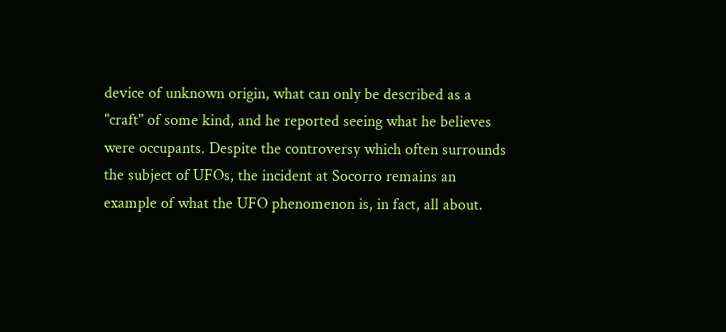device of unknown origin, what can only be described as a "craft" of some kind, and he reported seeing what he believes were occupants. Despite the controversy which often surrounds the subject of UFOs, the incident at Socorro remains an example of what the UFO phenomenon is, in fact, all about.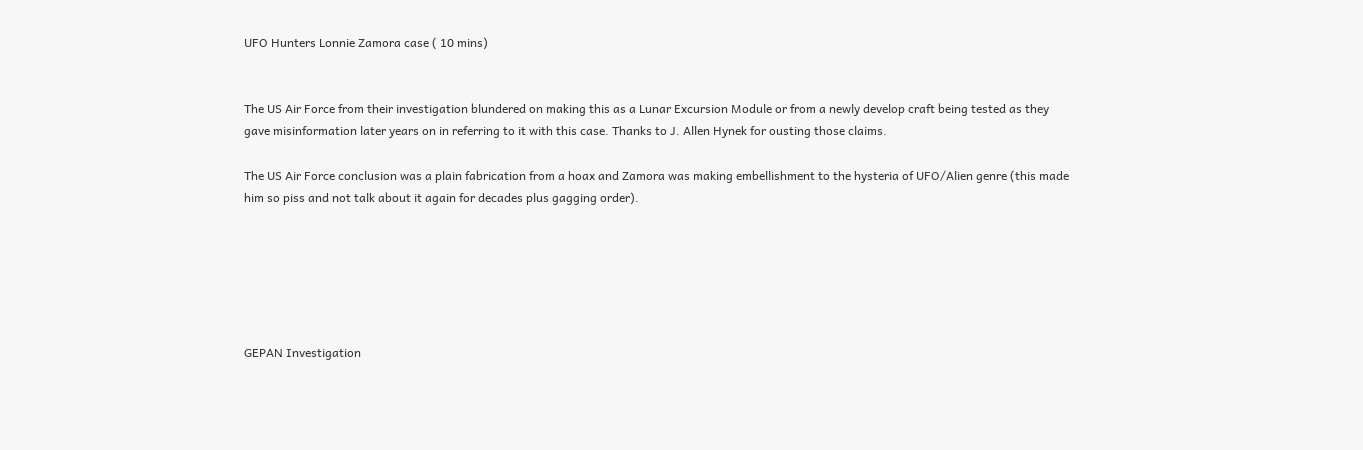UFO Hunters Lonnie Zamora case ( 10 mins)


The US Air Force from their investigation blundered on making this as a Lunar Excursion Module or from a newly develop craft being tested as they gave misinformation later years on in referring to it with this case. Thanks to J. Allen Hynek for ousting those claims.

The US Air Force conclusion was a plain fabrication from a hoax and Zamora was making embellishment to the hysteria of UFO/Alien genre (this made him so piss and not talk about it again for decades plus gagging order).






GEPAN Investigation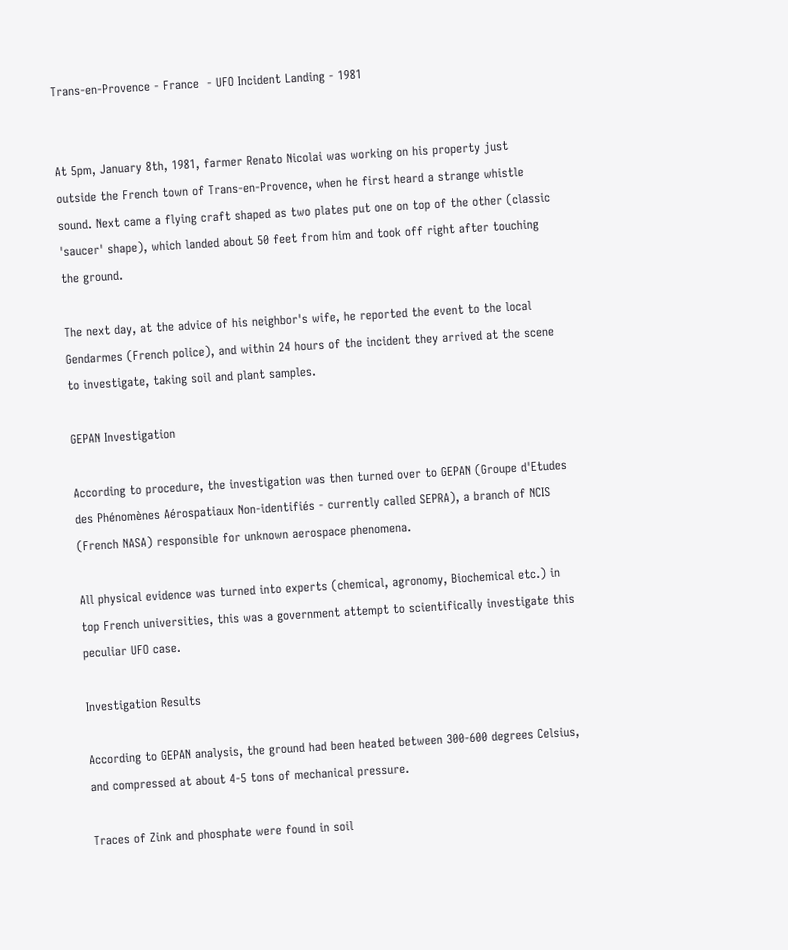Trans-en-Provence - France  - UFO Incident Landing - 1981


At 5pm, January 8th, 1981, farmer Renato Nicolai was working on his property just outside the French town of Trans-en-Provence, when he first heard a strange whistle sound. Next came a flying craft shaped as two plates put one on top of the other (classic 'saucer' shape), which landed about 50 feet from him and took off right after touching the ground.

The next day, at the advice of his neighbor's wife, he reported the event to the local Gendarmes (French police), and within 24 hours of the incident they arrived at the scene to investigate, taking soil and plant samples.

GEPAN Investigation

According to procedure, the investigation was then turned over to GEPAN (Groupe d'Etudes des Phénomènes Aérospatiaux Non-identifiés - currently called SEPRA), a branch of NCIS (French NASA) responsible for unknown aerospace phenomena.

All physical evidence was turned into experts (chemical, agronomy, Biochemical etc.) in top French universities, this was a government attempt to scientifically investigate this peculiar UFO case.

Investigation Results

According to GEPAN analysis, the ground had been heated between 300-600 degrees Celsius, and compressed at about 4-5 tons of mechanical pressure.

Traces of Zink and phosphate were found in soil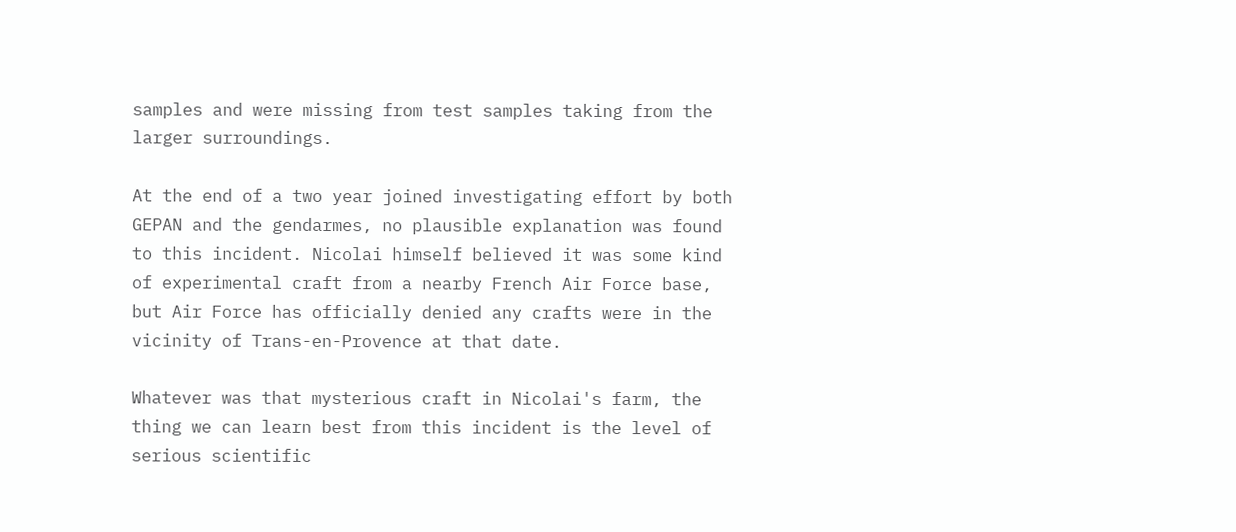samples and were missing from test samples taking from the larger surroundings.

At the end of a two year joined investigating effort by both GEPAN and the gendarmes, no plausible explanation was found to this incident. Nicolai himself believed it was some kind of experimental craft from a nearby French Air Force base, but Air Force has officially denied any crafts were in the vicinity of Trans-en-Provence at that date.

Whatever was that mysterious craft in Nicolai's farm, the thing we can learn best from this incident is the level of serious scientific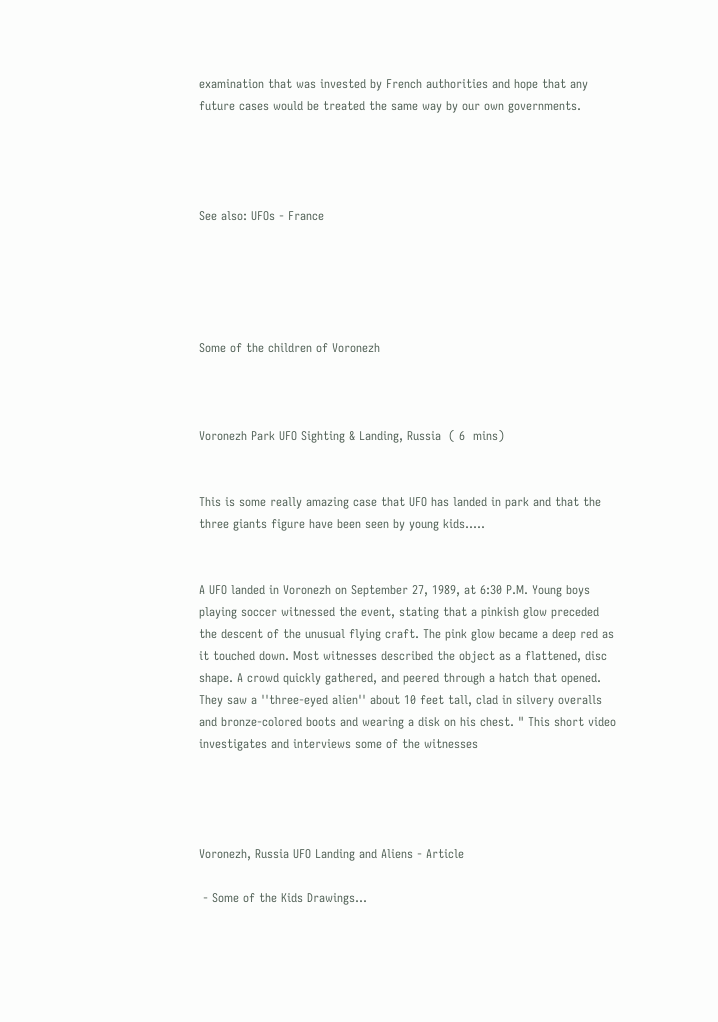examination that was invested by French authorities and hope that any future cases would be treated the same way by our own governments.




See also: UFOs - France





Some of the children of Voronezh



Voronezh Park UFO Sighting & Landing, Russia  ( 6  mins)


This is some really amazing case that UFO has landed in park and that the three giants figure have been seen by young kids.....


A UFO landed in Voronezh on September 27, 1989, at 6:30 P.M. Young boys playing soccer witnessed the event, stating that a pinkish glow preceded the descent of the unusual flying craft. The pink glow became a deep red as it touched down. Most witnesses described the object as a flattened, disc shape. A crowd quickly gathered, and peered through a hatch that opened. They saw a ''three-eyed alien'' about 10 feet tall, clad in silvery overalls and bronze-colored boots and wearing a disk on his chest. " This short video investigates and interviews some of the witnesses




Voronezh, Russia UFO Landing and Aliens - Article

 - Some of the Kids Drawings...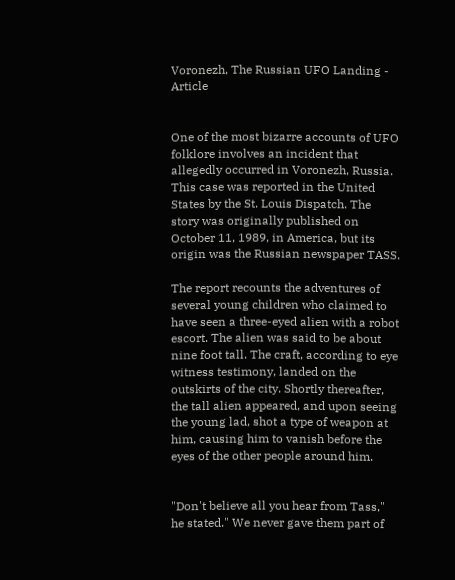Voronezh, The Russian UFO Landing - Article


One of the most bizarre accounts of UFO folklore involves an incident that allegedly occurred in Voronezh, Russia. This case was reported in the United States by the St. Louis Dispatch. The story was originally published on October 11, 1989, in America, but its origin was the Russian newspaper TASS.

The report recounts the adventures of several young children who claimed to have seen a three-eyed alien with a robot escort. The alien was said to be about nine foot tall. The craft, according to eye witness testimony, landed on the outskirts of the city. Shortly thereafter, the tall alien appeared, and upon seeing the young lad, shot a type of weapon at him, causing him to vanish before the eyes of the other people around him.


"Don't believe all you hear from Tass," he stated." We never gave them part of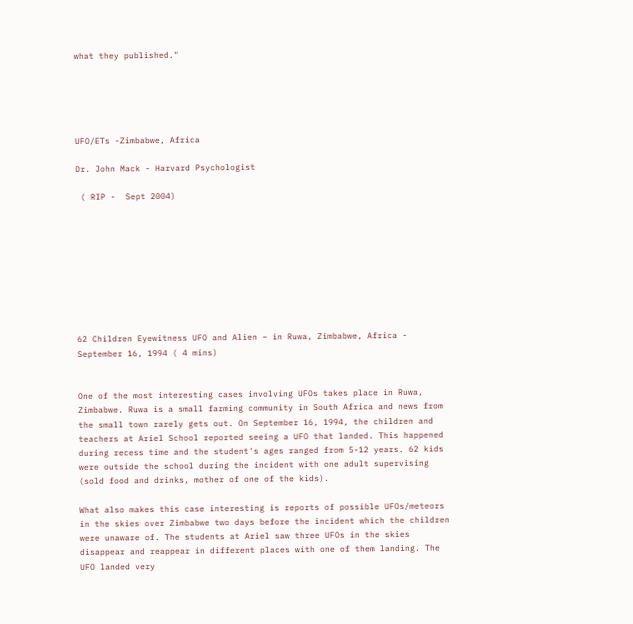what they published."





UFO/ETs -Zimbabwe, Africa

Dr. John Mack - Harvard Psychologist

 ( RIP -  Sept 2004)









62 Children Eyewitness UFO and Alien – in Ruwa, Zimbabwe, Africa - September 16, 1994 ( 4 mins)


One of the most interesting cases involving UFOs takes place in Ruwa, Zimbabwe. Ruwa is a small farming community in South Africa and news from the small town rarely gets out. On September 16, 1994, the children and teachers at Ariel School reported seeing a UFO that landed. This happened during recess time and the student's ages ranged from 5-12 years. 62 kids were outside the school during the incident with one adult supervising (sold food and drinks, mother of one of the kids).

What also makes this case interesting is reports of possible UFOs/meteors in the skies over Zimbabwe two days before the incident which the children were unaware of. The students at Ariel saw three UFOs in the skies disappear and reappear in different places with one of them landing. The UFO landed very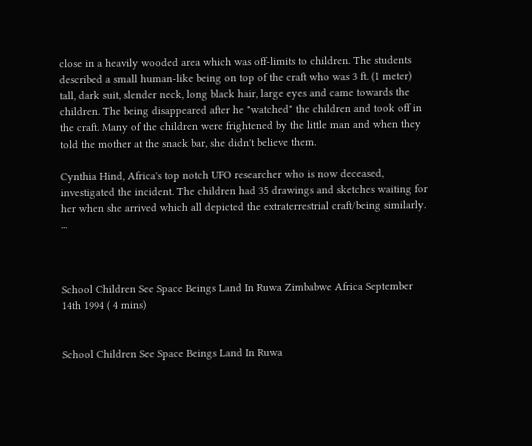close in a heavily wooded area which was off-limits to children. The students described a small human-like being on top of the craft who was 3 ft. (1 meter) tall, dark suit, slender neck, long black hair, large eyes and came towards the children. The being disappeared after he "watched" the children and took off in the craft. Many of the children were frightened by the little man and when they told the mother at the snack bar, she didn't believe them.

Cynthia Hind, Africa's top notch UFO researcher who is now deceased, investigated the incident. The children had 35 drawings and sketches waiting for her when she arrived which all depicted the extraterrestrial craft/being similarly. ...



School Children See Space Beings Land In Ruwa Zimbabwe Africa September 14th 1994 ( 4 mins)


School Children See Space Beings Land In Ruwa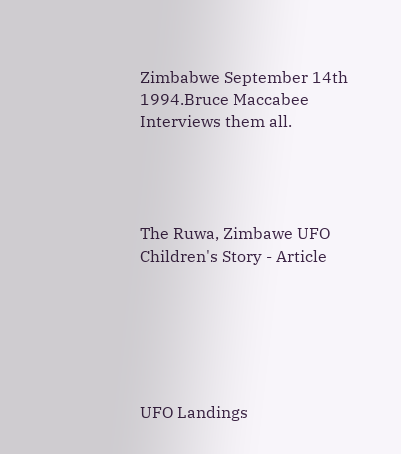Zimbabwe September 14th 1994.Bruce Maccabee Interviews them all.




The Ruwa, Zimbawe UFO Children's Story - Article






UFO Landings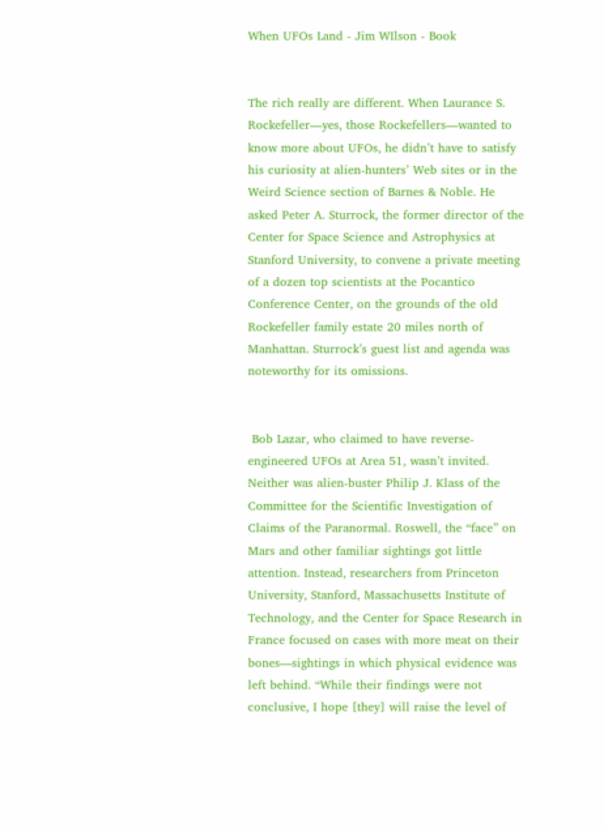When UFOs Land - Jim WIlson - Book


The rich really are different. When Laurance S. Rockefeller—yes, those Rockefellers—wanted to know more about UFOs, he didn’t have to satisfy his curiosity at alien-hunters’ Web sites or in the Weird Science section of Barnes & Noble. He asked Peter A. Sturrock, the former director of the Center for Space Science and Astrophysics at Stanford University, to convene a private meeting of a dozen top scientists at the Pocantico Conference Center, on the grounds of the old Rockefeller family estate 20 miles north of Manhattan. Sturrock’s guest list and agenda was noteworthy for its omissions.


 Bob Lazar, who claimed to have reverse-engineered UFOs at Area 51, wasn’t invited. Neither was alien-buster Philip J. Klass of the Committee for the Scientific Investigation of Claims of the Paranormal. Roswell, the “face” on Mars and other familiar sightings got little attention. Instead, researchers from Princeton University, Stanford, Massachusetts Institute of Technology, and the Center for Space Research in France focused on cases with more meat on their bones—sightings in which physical evidence was left behind. “While their findings were not conclusive, I hope [they] will raise the level of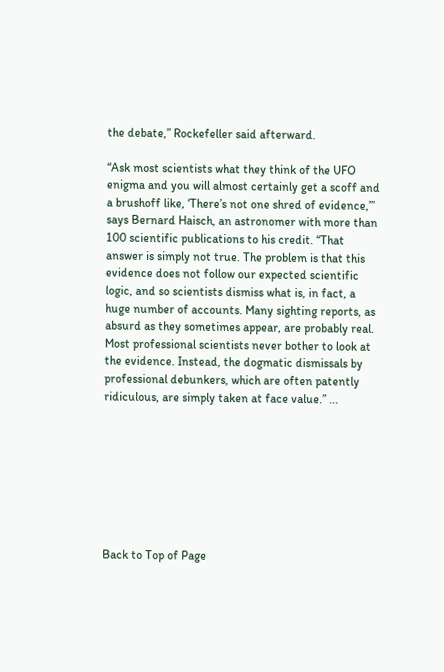the debate,” Rockefeller said afterward.

“Ask most scientists what they think of the UFO enigma and you will almost certainly get a scoff and a brushoff like, ‘There’s not one shred of evidence,’” says Bernard Haisch, an astronomer with more than 100 scientific publications to his credit. “That answer is simply not true. The problem is that this evidence does not follow our expected scientific logic, and so scientists dismiss what is, in fact, a huge number of accounts. Many sighting reports, as absurd as they sometimes appear, are probably real. Most professional scientists never bother to look at the evidence. Instead, the dogmatic dismissals by professional debunkers, which are often patently ridiculous, are simply taken at face value.” ...








Back to Top of Page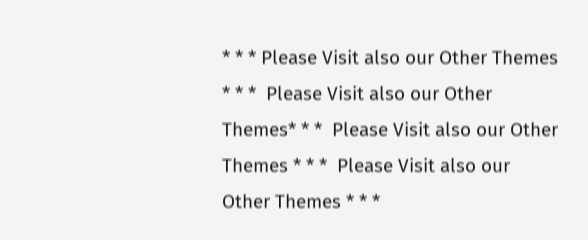* * * Please Visit also our Other Themes * * *  Please Visit also our Other Themes* * *  Please Visit also our Other Themes * * *  Please Visit also our Other Themes * * *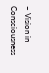~ Vision in Consciousness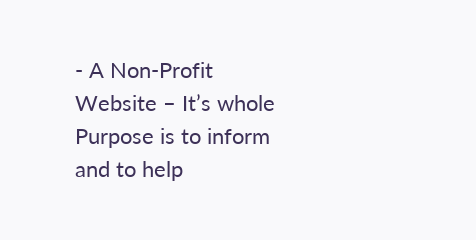- A Non-Profit Website – It’s whole Purpose is to inform and to help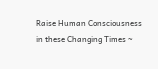Raise Human Consciousness in these Changing Times ~